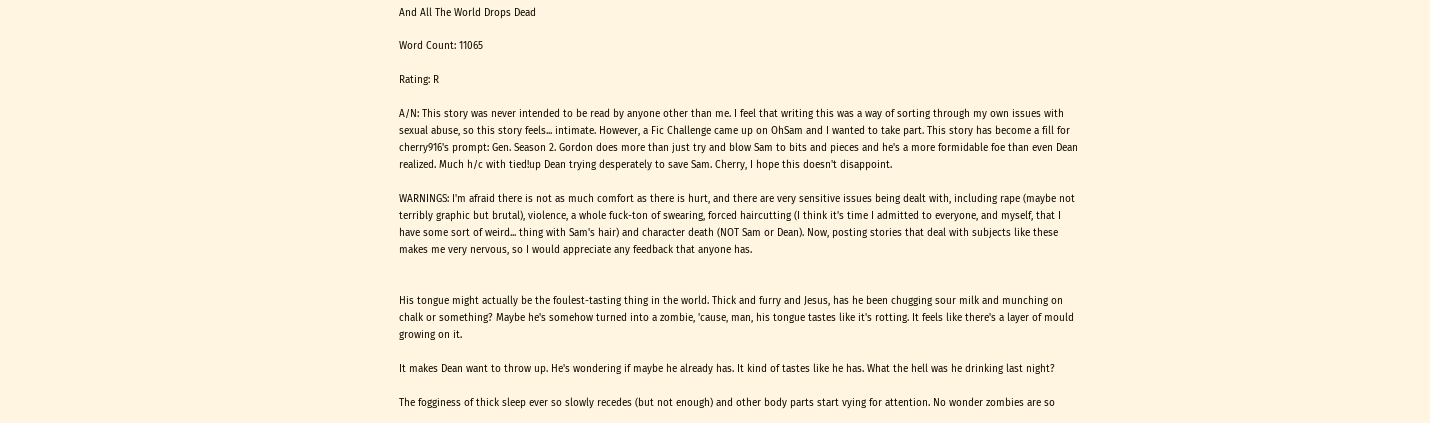And All The World Drops Dead

Word Count: 11065

Rating: R

A/N: This story was never intended to be read by anyone other than me. I feel that writing this was a way of sorting through my own issues with sexual abuse, so this story feels... intimate. However, a Fic Challenge came up on OhSam and I wanted to take part. This story has become a fill for cherry916's prompt: Gen. Season 2. Gordon does more than just try and blow Sam to bits and pieces and he's a more formidable foe than even Dean realized. Much h/c with tied!up Dean trying desperately to save Sam. Cherry, I hope this doesn't disappoint.

WARNINGS: I'm afraid there is not as much comfort as there is hurt, and there are very sensitive issues being dealt with, including rape (maybe not terribly graphic but brutal), violence, a whole fuck-ton of swearing, forced haircutting (I think it's time I admitted to everyone, and myself, that I have some sort of weird... thing with Sam's hair) and character death (NOT Sam or Dean). Now, posting stories that deal with subjects like these makes me very nervous, so I would appreciate any feedback that anyone has.


His tongue might actually be the foulest-tasting thing in the world. Thick and furry and Jesus, has he been chugging sour milk and munching on chalk or something? Maybe he's somehow turned into a zombie, 'cause, man, his tongue tastes like it's rotting. It feels like there's a layer of mould growing on it.

It makes Dean want to throw up. He's wondering if maybe he already has. It kind of tastes like he has. What the hell was he drinking last night?

The fogginess of thick sleep ever so slowly recedes (but not enough) and other body parts start vying for attention. No wonder zombies are so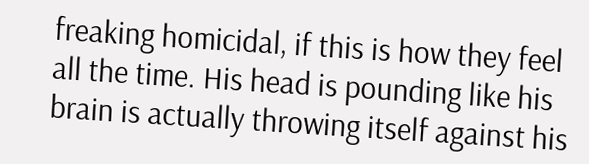freaking homicidal, if this is how they feel all the time. His head is pounding like his brain is actually throwing itself against his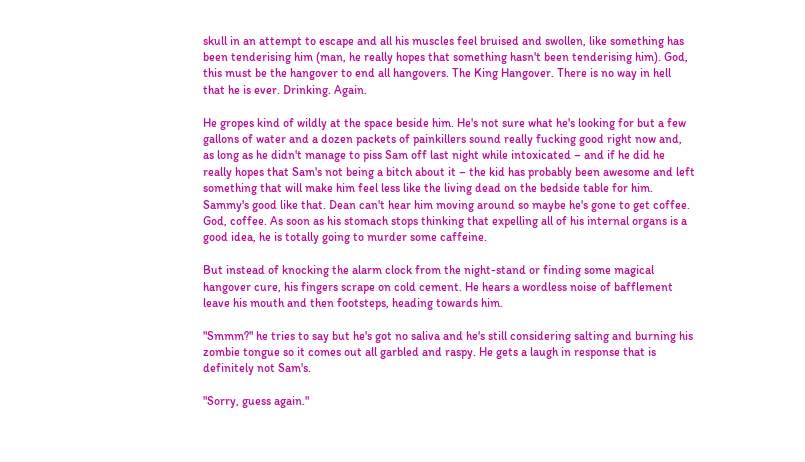skull in an attempt to escape and all his muscles feel bruised and swollen, like something has been tenderising him (man, he really hopes that something hasn't been tenderising him). God, this must be the hangover to end all hangovers. The King Hangover. There is no way in hell that he is ever. Drinking. Again.

He gropes kind of wildly at the space beside him. He's not sure what he's looking for but a few gallons of water and a dozen packets of painkillers sound really fucking good right now and, as long as he didn't manage to piss Sam off last night while intoxicated – and if he did he really hopes that Sam's not being a bitch about it – the kid has probably been awesome and left something that will make him feel less like the living dead on the bedside table for him. Sammy's good like that. Dean can't hear him moving around so maybe he's gone to get coffee. God, coffee. As soon as his stomach stops thinking that expelling all of his internal organs is a good idea, he is totally going to murder some caffeine.

But instead of knocking the alarm clock from the night-stand or finding some magical hangover cure, his fingers scrape on cold cement. He hears a wordless noise of bafflement leave his mouth and then footsteps, heading towards him.

"Smmm?" he tries to say but he's got no saliva and he's still considering salting and burning his zombie tongue so it comes out all garbled and raspy. He gets a laugh in response that is definitely not Sam's.

"Sorry, guess again."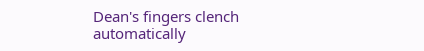Dean's fingers clench automatically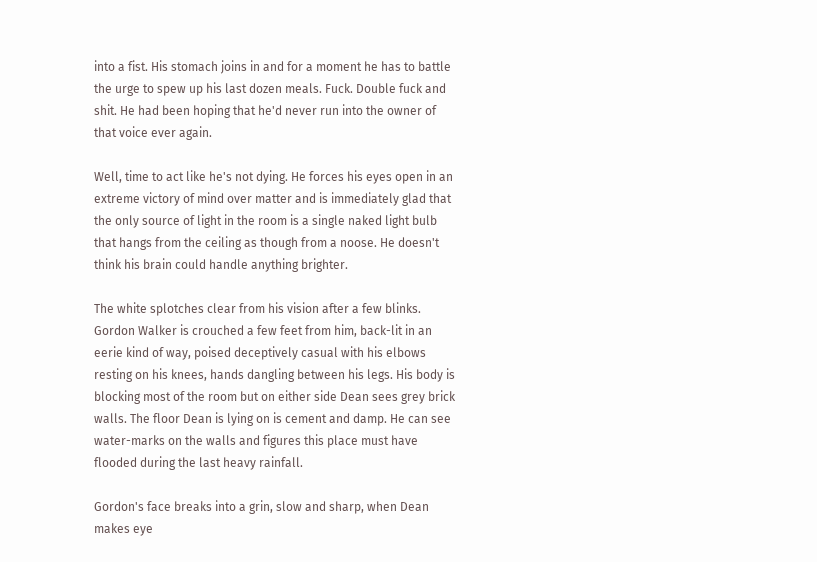into a fist. His stomach joins in and for a moment he has to battle the urge to spew up his last dozen meals. Fuck. Double fuck and shit. He had been hoping that he'd never run into the owner of that voice ever again.

Well, time to act like he's not dying. He forces his eyes open in an extreme victory of mind over matter and is immediately glad that the only source of light in the room is a single naked light bulb that hangs from the ceiling as though from a noose. He doesn't think his brain could handle anything brighter.

The white splotches clear from his vision after a few blinks. Gordon Walker is crouched a few feet from him, back-lit in an eerie kind of way, poised deceptively casual with his elbows resting on his knees, hands dangling between his legs. His body is blocking most of the room but on either side Dean sees grey brick walls. The floor Dean is lying on is cement and damp. He can see water-marks on the walls and figures this place must have flooded during the last heavy rainfall.

Gordon's face breaks into a grin, slow and sharp, when Dean makes eye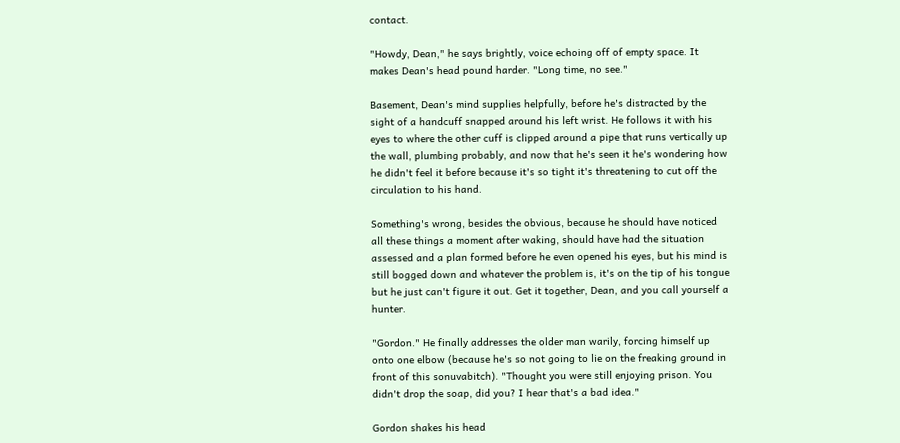contact.

"Howdy, Dean," he says brightly, voice echoing off of empty space. It makes Dean's head pound harder. "Long time, no see."

Basement, Dean's mind supplies helpfully, before he's distracted by the sight of a handcuff snapped around his left wrist. He follows it with his eyes to where the other cuff is clipped around a pipe that runs vertically up the wall, plumbing probably, and now that he's seen it he's wondering how he didn't feel it before because it's so tight it's threatening to cut off the circulation to his hand.

Something's wrong, besides the obvious, because he should have noticed all these things a moment after waking, should have had the situation assessed and a plan formed before he even opened his eyes, but his mind is still bogged down and whatever the problem is, it's on the tip of his tongue but he just can't figure it out. Get it together, Dean, and you call yourself a hunter.

"Gordon." He finally addresses the older man warily, forcing himself up onto one elbow (because he's so not going to lie on the freaking ground in front of this sonuvabitch). "Thought you were still enjoying prison. You didn't drop the soap, did you? I hear that's a bad idea."

Gordon shakes his head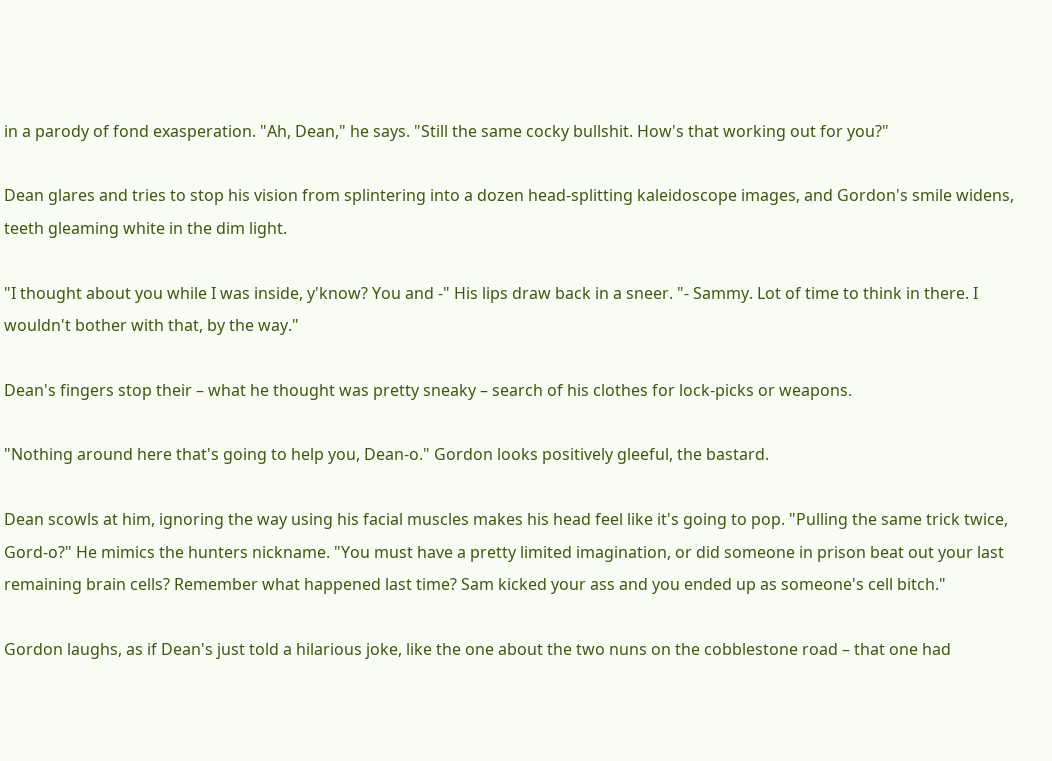in a parody of fond exasperation. "Ah, Dean," he says. "Still the same cocky bullshit. How's that working out for you?"

Dean glares and tries to stop his vision from splintering into a dozen head-splitting kaleidoscope images, and Gordon's smile widens, teeth gleaming white in the dim light.

"I thought about you while I was inside, y'know? You and -" His lips draw back in a sneer. "- Sammy. Lot of time to think in there. I wouldn't bother with that, by the way."

Dean's fingers stop their – what he thought was pretty sneaky – search of his clothes for lock-picks or weapons.

"Nothing around here that's going to help you, Dean-o." Gordon looks positively gleeful, the bastard.

Dean scowls at him, ignoring the way using his facial muscles makes his head feel like it's going to pop. "Pulling the same trick twice, Gord-o?" He mimics the hunters nickname. "You must have a pretty limited imagination, or did someone in prison beat out your last remaining brain cells? Remember what happened last time? Sam kicked your ass and you ended up as someone's cell bitch."

Gordon laughs, as if Dean's just told a hilarious joke, like the one about the two nuns on the cobblestone road – that one had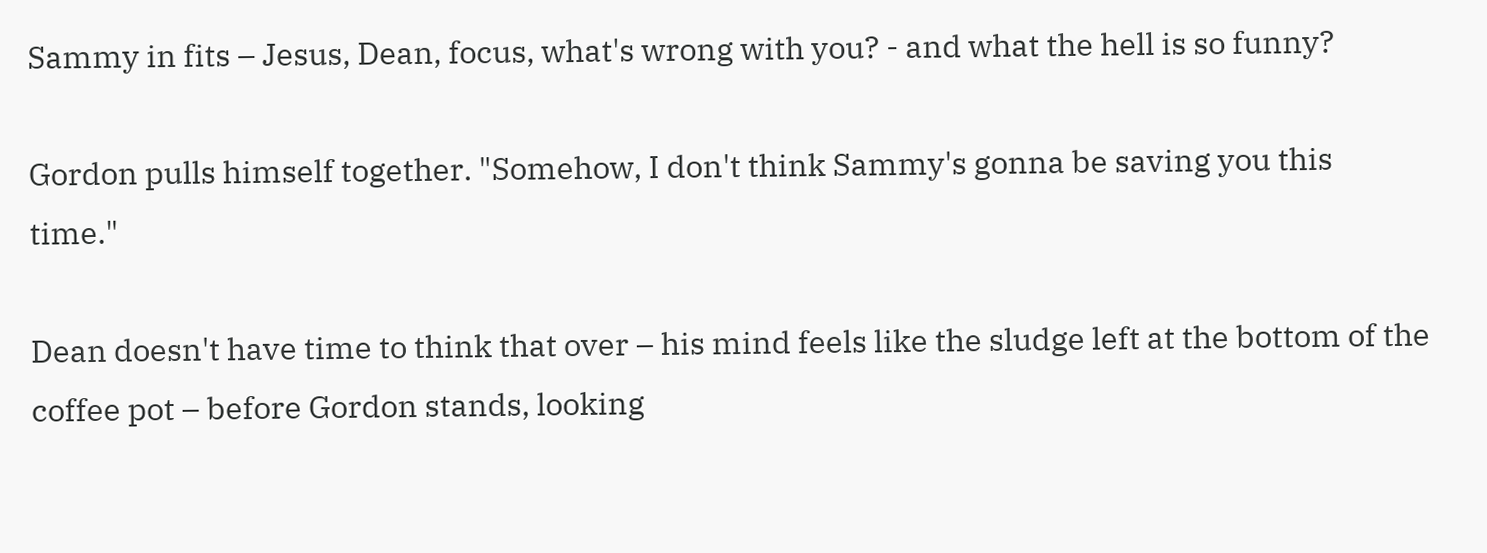Sammy in fits – Jesus, Dean, focus, what's wrong with you? - and what the hell is so funny?

Gordon pulls himself together. "Somehow, I don't think Sammy's gonna be saving you this time."

Dean doesn't have time to think that over – his mind feels like the sludge left at the bottom of the coffee pot – before Gordon stands, looking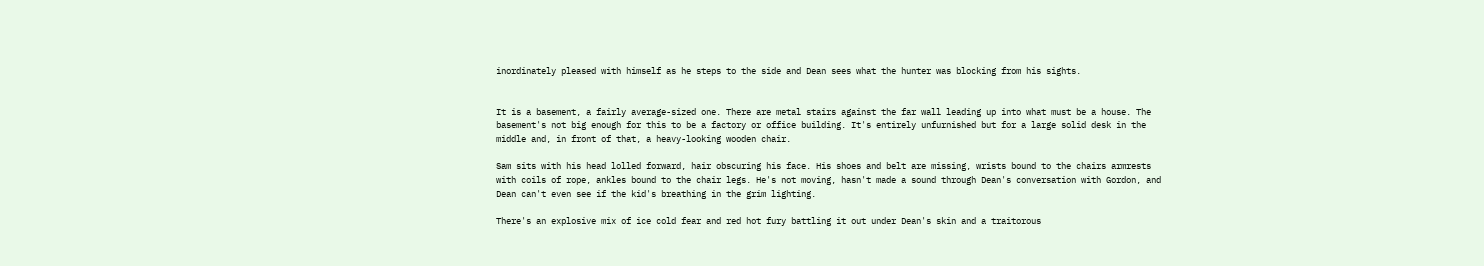inordinately pleased with himself as he steps to the side and Dean sees what the hunter was blocking from his sights.


It is a basement, a fairly average-sized one. There are metal stairs against the far wall leading up into what must be a house. The basement's not big enough for this to be a factory or office building. It's entirely unfurnished but for a large solid desk in the middle and, in front of that, a heavy-looking wooden chair.

Sam sits with his head lolled forward, hair obscuring his face. His shoes and belt are missing, wrists bound to the chairs armrests with coils of rope, ankles bound to the chair legs. He's not moving, hasn't made a sound through Dean's conversation with Gordon, and Dean can't even see if the kid's breathing in the grim lighting.

There's an explosive mix of ice cold fear and red hot fury battling it out under Dean's skin and a traitorous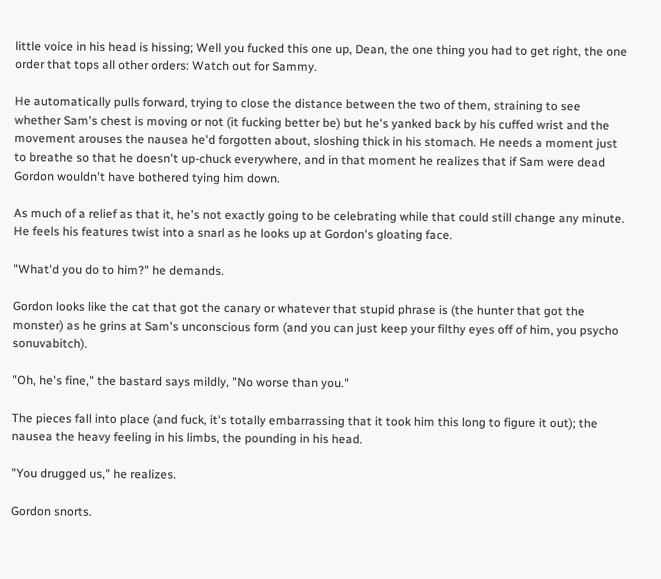little voice in his head is hissing; Well you fucked this one up, Dean, the one thing you had to get right, the one order that tops all other orders: Watch out for Sammy.

He automatically pulls forward, trying to close the distance between the two of them, straining to see whether Sam's chest is moving or not (it fucking better be) but he's yanked back by his cuffed wrist and the movement arouses the nausea he'd forgotten about, sloshing thick in his stomach. He needs a moment just to breathe so that he doesn't up-chuck everywhere, and in that moment he realizes that if Sam were dead Gordon wouldn't have bothered tying him down.

As much of a relief as that it, he's not exactly going to be celebrating while that could still change any minute. He feels his features twist into a snarl as he looks up at Gordon's gloating face.

"What'd you do to him?" he demands.

Gordon looks like the cat that got the canary or whatever that stupid phrase is (the hunter that got the monster) as he grins at Sam's unconscious form (and you can just keep your filthy eyes off of him, you psycho sonuvabitch).

"Oh, he's fine," the bastard says mildly, "No worse than you."

The pieces fall into place (and fuck, it's totally embarrassing that it took him this long to figure it out); the nausea the heavy feeling in his limbs, the pounding in his head.

"You drugged us," he realizes.

Gordon snorts.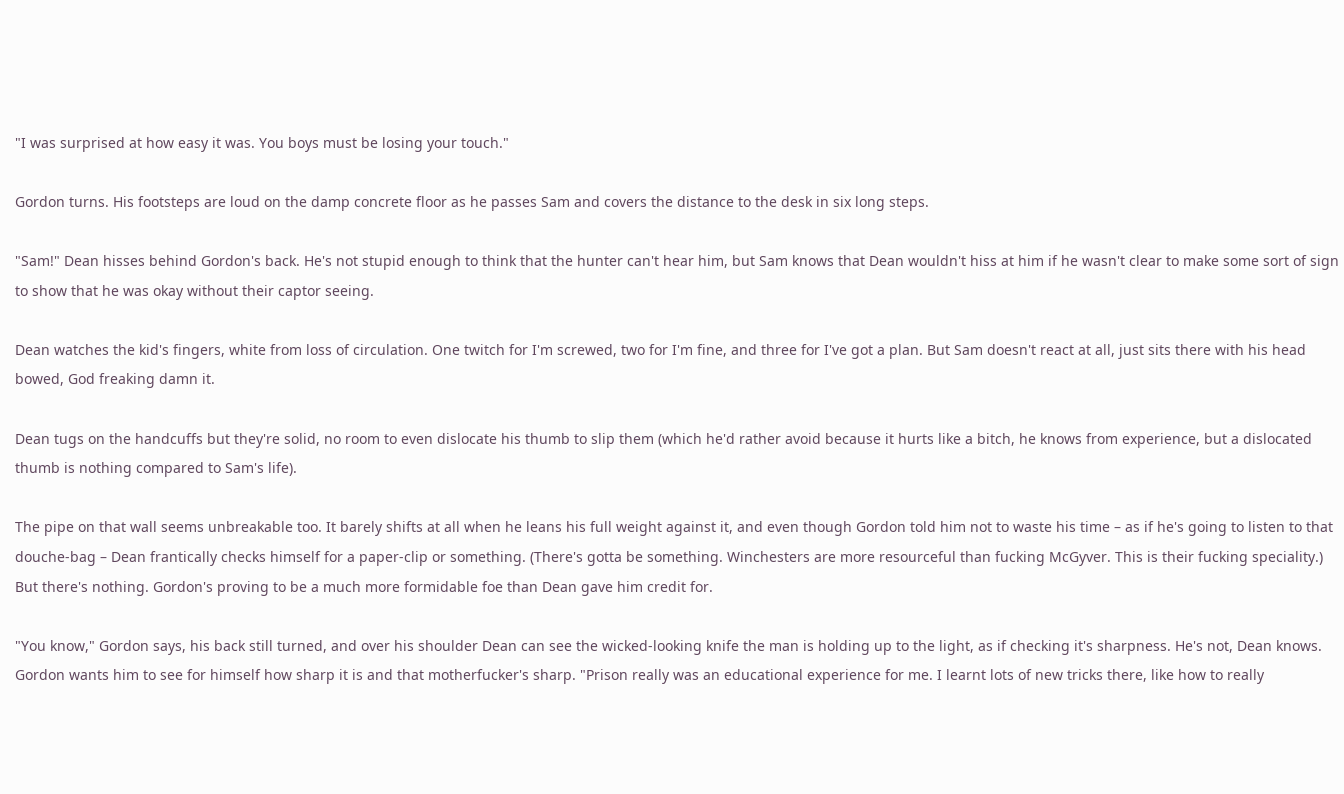"I was surprised at how easy it was. You boys must be losing your touch."

Gordon turns. His footsteps are loud on the damp concrete floor as he passes Sam and covers the distance to the desk in six long steps.

"Sam!" Dean hisses behind Gordon's back. He's not stupid enough to think that the hunter can't hear him, but Sam knows that Dean wouldn't hiss at him if he wasn't clear to make some sort of sign to show that he was okay without their captor seeing.

Dean watches the kid's fingers, white from loss of circulation. One twitch for I'm screwed, two for I'm fine, and three for I've got a plan. But Sam doesn't react at all, just sits there with his head bowed, God freaking damn it.

Dean tugs on the handcuffs but they're solid, no room to even dislocate his thumb to slip them (which he'd rather avoid because it hurts like a bitch, he knows from experience, but a dislocated thumb is nothing compared to Sam's life).

The pipe on that wall seems unbreakable too. It barely shifts at all when he leans his full weight against it, and even though Gordon told him not to waste his time – as if he's going to listen to that douche-bag – Dean frantically checks himself for a paper-clip or something. (There's gotta be something. Winchesters are more resourceful than fucking McGyver. This is their fucking speciality.) But there's nothing. Gordon's proving to be a much more formidable foe than Dean gave him credit for.

"You know," Gordon says, his back still turned, and over his shoulder Dean can see the wicked-looking knife the man is holding up to the light, as if checking it's sharpness. He's not, Dean knows. Gordon wants him to see for himself how sharp it is and that motherfucker's sharp. "Prison really was an educational experience for me. I learnt lots of new tricks there, like how to really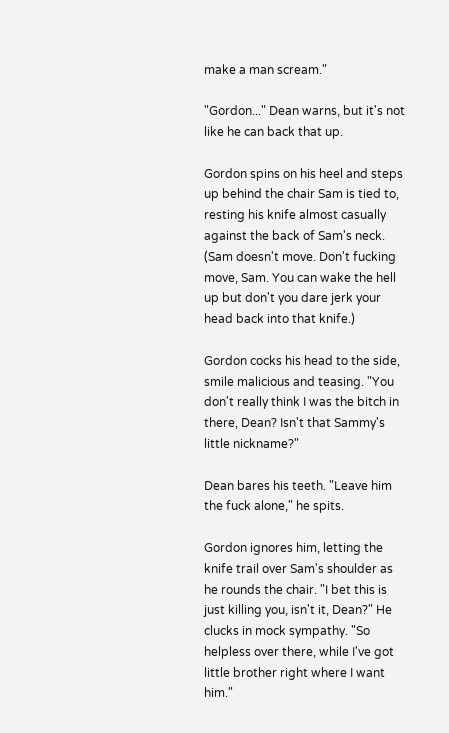make a man scream."

"Gordon..." Dean warns, but it's not like he can back that up.

Gordon spins on his heel and steps up behind the chair Sam is tied to, resting his knife almost casually against the back of Sam's neck. (Sam doesn't move. Don't fucking move, Sam. You can wake the hell up but don't you dare jerk your head back into that knife.)

Gordon cocks his head to the side, smile malicious and teasing. "You don't really think I was the bitch in there, Dean? Isn't that Sammy's little nickname?"

Dean bares his teeth. "Leave him the fuck alone," he spits.

Gordon ignores him, letting the knife trail over Sam's shoulder as he rounds the chair. "I bet this is just killing you, isn't it, Dean?" He clucks in mock sympathy. "So helpless over there, while I've got little brother right where I want him."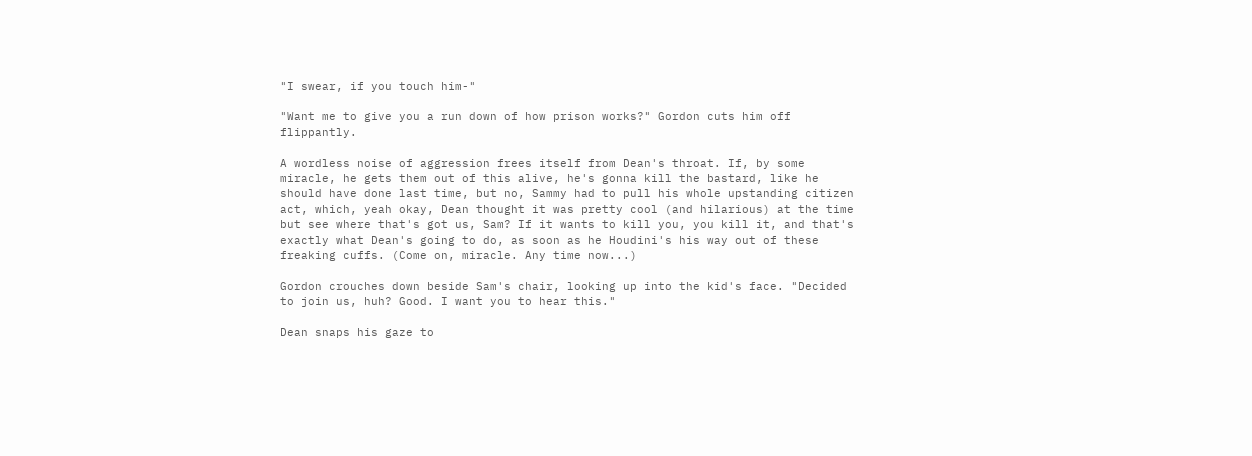"I swear, if you touch him-"

"Want me to give you a run down of how prison works?" Gordon cuts him off flippantly.

A wordless noise of aggression frees itself from Dean's throat. If, by some miracle, he gets them out of this alive, he's gonna kill the bastard, like he should have done last time, but no, Sammy had to pull his whole upstanding citizen act, which, yeah okay, Dean thought it was pretty cool (and hilarious) at the time but see where that's got us, Sam? If it wants to kill you, you kill it, and that's exactly what Dean's going to do, as soon as he Houdini's his way out of these freaking cuffs. (Come on, miracle. Any time now...)

Gordon crouches down beside Sam's chair, looking up into the kid's face. "Decided to join us, huh? Good. I want you to hear this."

Dean snaps his gaze to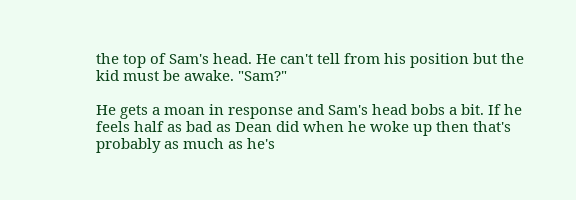the top of Sam's head. He can't tell from his position but the kid must be awake. "Sam?"

He gets a moan in response and Sam's head bobs a bit. If he feels half as bad as Dean did when he woke up then that's probably as much as he's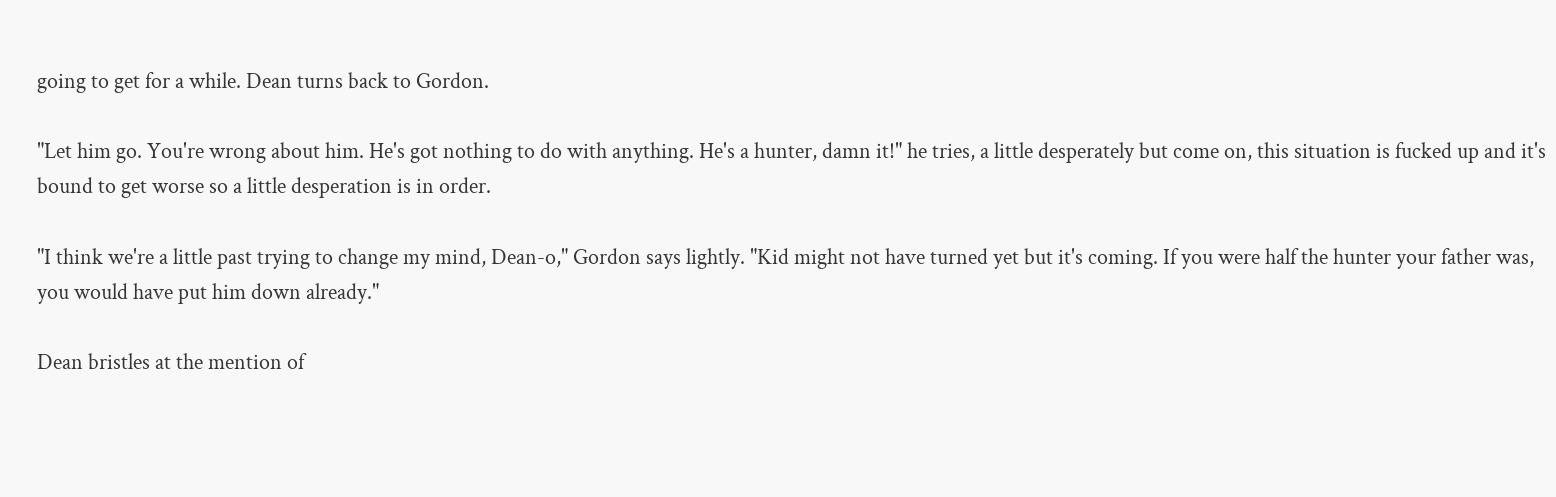going to get for a while. Dean turns back to Gordon.

"Let him go. You're wrong about him. He's got nothing to do with anything. He's a hunter, damn it!" he tries, a little desperately but come on, this situation is fucked up and it's bound to get worse so a little desperation is in order.

"I think we're a little past trying to change my mind, Dean-o," Gordon says lightly. "Kid might not have turned yet but it's coming. If you were half the hunter your father was, you would have put him down already."

Dean bristles at the mention of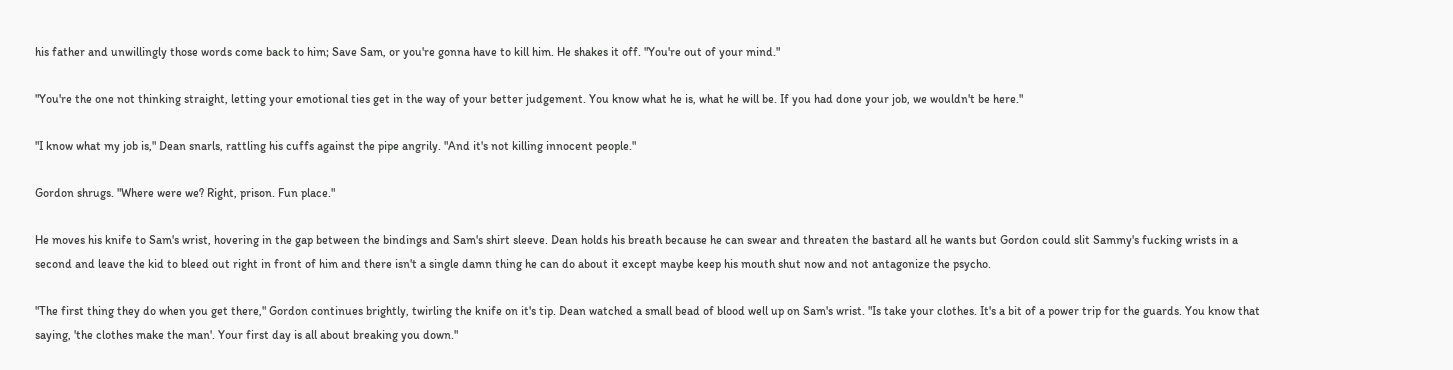his father and unwillingly those words come back to him; Save Sam, or you're gonna have to kill him. He shakes it off. "You're out of your mind."

"You're the one not thinking straight, letting your emotional ties get in the way of your better judgement. You know what he is, what he will be. If you had done your job, we wouldn't be here."

"I know what my job is," Dean snarls, rattling his cuffs against the pipe angrily. "And it's not killing innocent people."

Gordon shrugs. "Where were we? Right, prison. Fun place."

He moves his knife to Sam's wrist, hovering in the gap between the bindings and Sam's shirt sleeve. Dean holds his breath because he can swear and threaten the bastard all he wants but Gordon could slit Sammy's fucking wrists in a second and leave the kid to bleed out right in front of him and there isn't a single damn thing he can do about it except maybe keep his mouth shut now and not antagonize the psycho.

"The first thing they do when you get there," Gordon continues brightly, twirling the knife on it's tip. Dean watched a small bead of blood well up on Sam's wrist. "Is take your clothes. It's a bit of a power trip for the guards. You know that saying, 'the clothes make the man'. Your first day is all about breaking you down."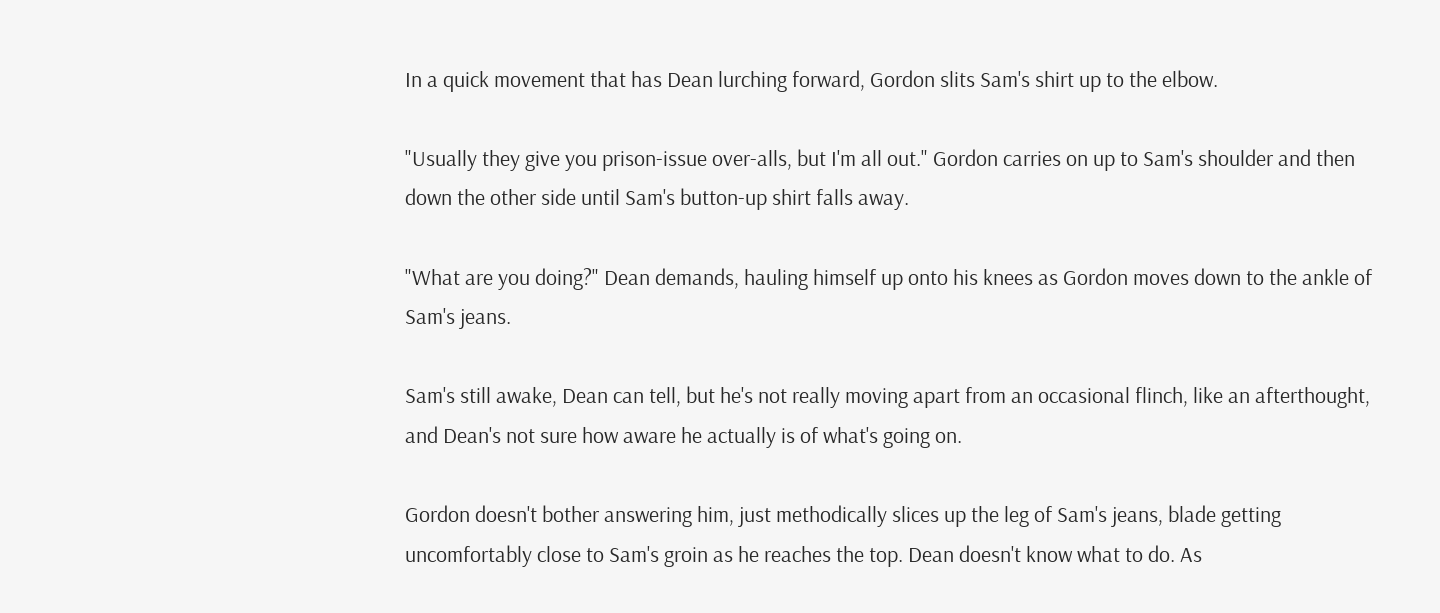In a quick movement that has Dean lurching forward, Gordon slits Sam's shirt up to the elbow.

"Usually they give you prison-issue over-alls, but I'm all out." Gordon carries on up to Sam's shoulder and then down the other side until Sam's button-up shirt falls away.

"What are you doing?" Dean demands, hauling himself up onto his knees as Gordon moves down to the ankle of Sam's jeans.

Sam's still awake, Dean can tell, but he's not really moving apart from an occasional flinch, like an afterthought, and Dean's not sure how aware he actually is of what's going on.

Gordon doesn't bother answering him, just methodically slices up the leg of Sam's jeans, blade getting uncomfortably close to Sam's groin as he reaches the top. Dean doesn't know what to do. As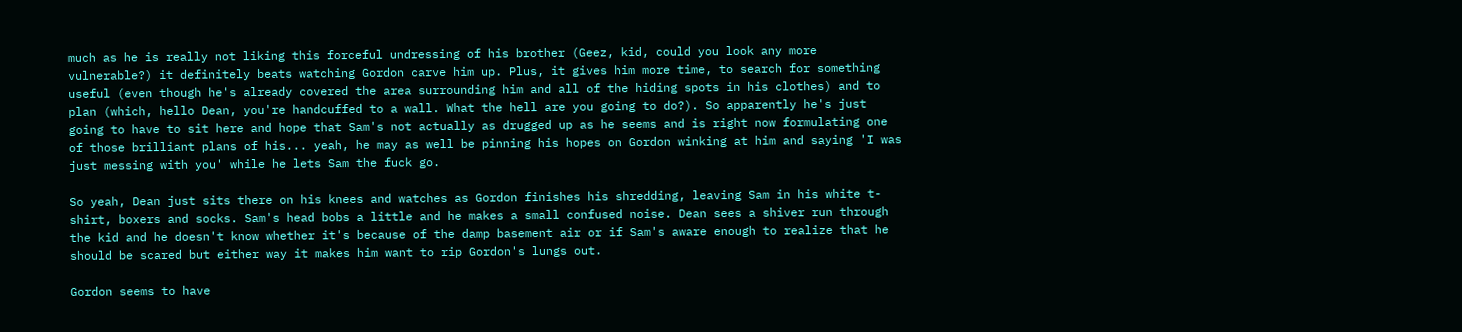much as he is really not liking this forceful undressing of his brother (Geez, kid, could you look any more vulnerable?) it definitely beats watching Gordon carve him up. Plus, it gives him more time, to search for something useful (even though he's already covered the area surrounding him and all of the hiding spots in his clothes) and to plan (which, hello Dean, you're handcuffed to a wall. What the hell are you going to do?). So apparently he's just going to have to sit here and hope that Sam's not actually as drugged up as he seems and is right now formulating one of those brilliant plans of his... yeah, he may as well be pinning his hopes on Gordon winking at him and saying 'I was just messing with you' while he lets Sam the fuck go.

So yeah, Dean just sits there on his knees and watches as Gordon finishes his shredding, leaving Sam in his white t-shirt, boxers and socks. Sam's head bobs a little and he makes a small confused noise. Dean sees a shiver run through the kid and he doesn't know whether it's because of the damp basement air or if Sam's aware enough to realize that he should be scared but either way it makes him want to rip Gordon's lungs out.

Gordon seems to have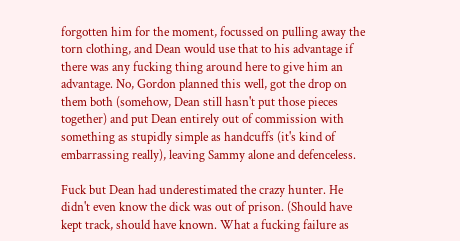forgotten him for the moment, focussed on pulling away the torn clothing, and Dean would use that to his advantage if there was any fucking thing around here to give him an advantage. No, Gordon planned this well, got the drop on them both (somehow, Dean still hasn't put those pieces together) and put Dean entirely out of commission with something as stupidly simple as handcuffs (it's kind of embarrassing really), leaving Sammy alone and defenceless.

Fuck but Dean had underestimated the crazy hunter. He didn't even know the dick was out of prison. (Should have kept track, should have known. What a fucking failure as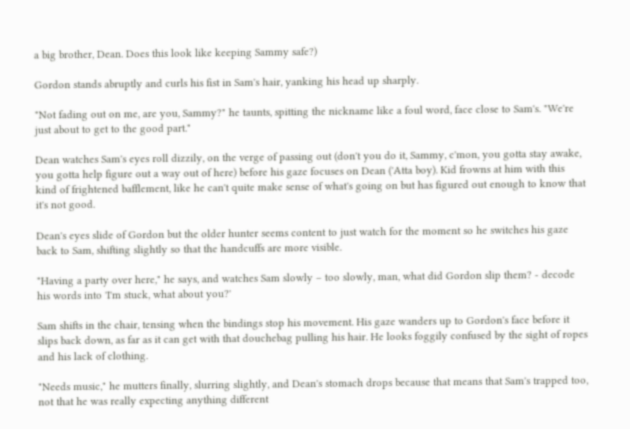a big brother, Dean. Does this look like keeping Sammy safe?)

Gordon stands abruptly and curls his fist in Sam's hair, yanking his head up sharply.

"Not fading out on me, are you, Sammy?" he taunts, spitting the nickname like a foul word, face close to Sam's. "We're just about to get to the good part."

Dean watches Sam's eyes roll dizzily, on the verge of passing out (don't you do it, Sammy, c'mon, you gotta stay awake, you gotta help figure out a way out of here) before his gaze focuses on Dean ('Atta boy). Kid frowns at him with this kind of frightened bafflement, like he can't quite make sense of what's going on but has figured out enough to know that it's not good.

Dean's eyes slide of Gordon but the older hunter seems content to just watch for the moment so he switches his gaze back to Sam, shifting slightly so that the handcuffs are more visible.

"Having a party over here," he says, and watches Sam slowly – too slowly, man, what did Gordon slip them? - decode his words into 'I'm stuck, what about you?'

Sam shifts in the chair, tensing when the bindings stop his movement. His gaze wanders up to Gordon's face before it slips back down, as far as it can get with that douchebag pulling his hair. He looks foggily confused by the sight of ropes and his lack of clothing.

"Needs music," he mutters finally, slurring slightly, and Dean's stomach drops because that means that Sam's trapped too, not that he was really expecting anything different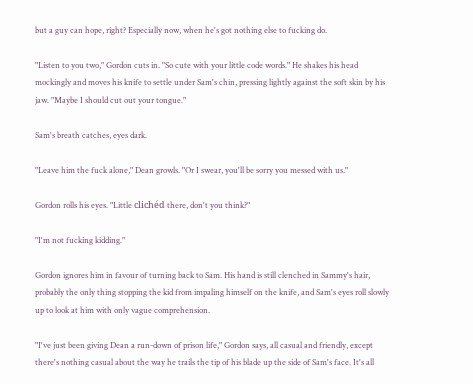but a guy can hope, right? Especially now, when he's got nothing else to fucking do.

"Listen to you two," Gordon cuts in. "So cute with your little code words." He shakes his head mockingly and moves his knife to settle under Sam's chin, pressing lightly against the soft skin by his jaw. "Maybe I should cut out your tongue."

Sam's breath catches, eyes dark.

"Leave him the fuck alone," Dean growls. "Or I swear, you'll be sorry you messed with us."

Gordon rolls his eyes. "Little clichéd there, don't you think?"

"I'm not fucking kidding."

Gordon ignores him in favour of turning back to Sam. His hand is still clenched in Sammy's hair, probably the only thing stopping the kid from impaling himself on the knife, and Sam's eyes roll slowly up to look at him with only vague comprehension.

"I've just been giving Dean a run-down of prison life," Gordon says, all casual and friendly, except there's nothing casual about the way he trails the tip of his blade up the side of Sam's face. It's all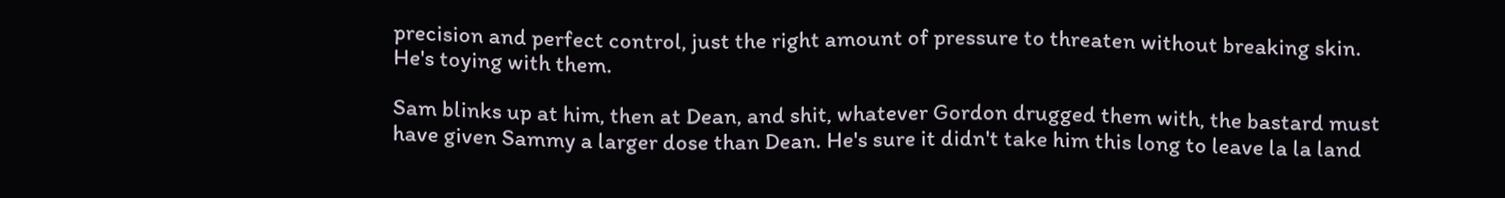precision and perfect control, just the right amount of pressure to threaten without breaking skin. He's toying with them.

Sam blinks up at him, then at Dean, and shit, whatever Gordon drugged them with, the bastard must have given Sammy a larger dose than Dean. He's sure it didn't take him this long to leave la la land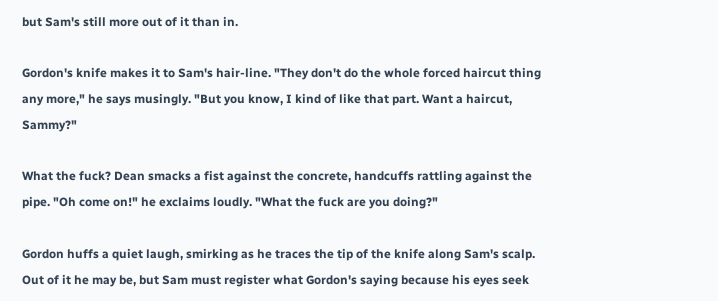but Sam's still more out of it than in.

Gordon's knife makes it to Sam's hair-line. "They don't do the whole forced haircut thing any more," he says musingly. "But you know, I kind of like that part. Want a haircut, Sammy?"

What the fuck? Dean smacks a fist against the concrete, handcuffs rattling against the pipe. "Oh come on!" he exclaims loudly. "What the fuck are you doing?"

Gordon huffs a quiet laugh, smirking as he traces the tip of the knife along Sam's scalp. Out of it he may be, but Sam must register what Gordon's saying because his eyes seek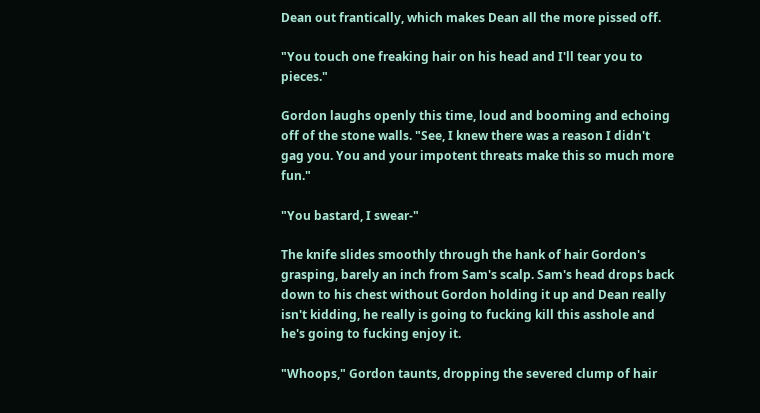Dean out frantically, which makes Dean all the more pissed off.

"You touch one freaking hair on his head and I'll tear you to pieces."

Gordon laughs openly this time, loud and booming and echoing off of the stone walls. "See, I knew there was a reason I didn't gag you. You and your impotent threats make this so much more fun."

"You bastard, I swear-"

The knife slides smoothly through the hank of hair Gordon's grasping, barely an inch from Sam's scalp. Sam's head drops back down to his chest without Gordon holding it up and Dean really isn't kidding, he really is going to fucking kill this asshole and he's going to fucking enjoy it.

"Whoops," Gordon taunts, dropping the severed clump of hair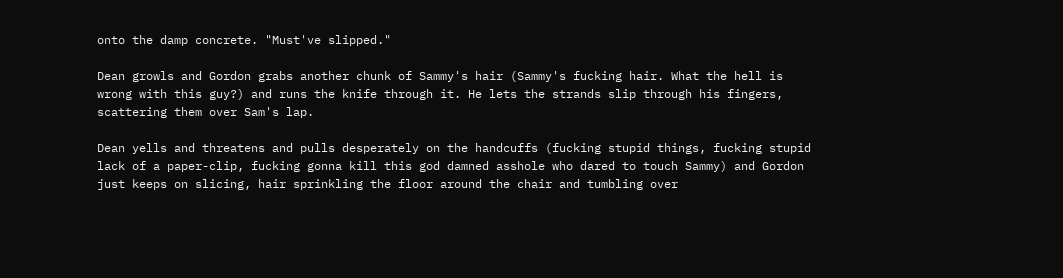onto the damp concrete. "Must've slipped."

Dean growls and Gordon grabs another chunk of Sammy's hair (Sammy's fucking hair. What the hell is wrong with this guy?) and runs the knife through it. He lets the strands slip through his fingers, scattering them over Sam's lap.

Dean yells and threatens and pulls desperately on the handcuffs (fucking stupid things, fucking stupid lack of a paper-clip, fucking gonna kill this god damned asshole who dared to touch Sammy) and Gordon just keeps on slicing, hair sprinkling the floor around the chair and tumbling over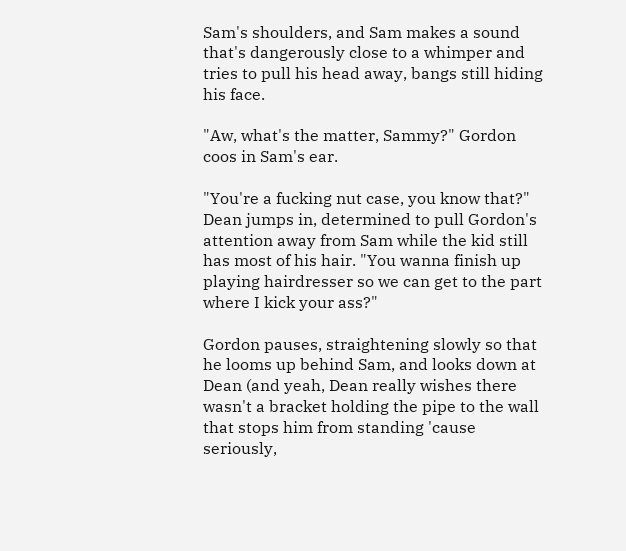Sam's shoulders, and Sam makes a sound that's dangerously close to a whimper and tries to pull his head away, bangs still hiding his face.

"Aw, what's the matter, Sammy?" Gordon coos in Sam's ear.

"You're a fucking nut case, you know that?" Dean jumps in, determined to pull Gordon's attention away from Sam while the kid still has most of his hair. "You wanna finish up playing hairdresser so we can get to the part where I kick your ass?"

Gordon pauses, straightening slowly so that he looms up behind Sam, and looks down at Dean (and yeah, Dean really wishes there wasn't a bracket holding the pipe to the wall that stops him from standing 'cause seriously,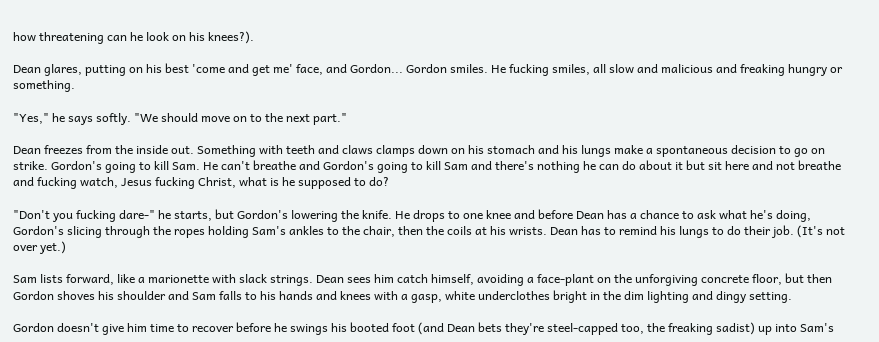how threatening can he look on his knees?).

Dean glares, putting on his best 'come and get me' face, and Gordon... Gordon smiles. He fucking smiles, all slow and malicious and freaking hungry or something.

"Yes," he says softly. "We should move on to the next part."

Dean freezes from the inside out. Something with teeth and claws clamps down on his stomach and his lungs make a spontaneous decision to go on strike. Gordon's going to kill Sam. He can't breathe and Gordon's going to kill Sam and there's nothing he can do about it but sit here and not breathe and fucking watch, Jesus fucking Christ, what is he supposed to do?

"Don't you fucking dare-" he starts, but Gordon's lowering the knife. He drops to one knee and before Dean has a chance to ask what he's doing, Gordon's slicing through the ropes holding Sam's ankles to the chair, then the coils at his wrists. Dean has to remind his lungs to do their job. (It's not over yet.)

Sam lists forward, like a marionette with slack strings. Dean sees him catch himself, avoiding a face-plant on the unforgiving concrete floor, but then Gordon shoves his shoulder and Sam falls to his hands and knees with a gasp, white underclothes bright in the dim lighting and dingy setting.

Gordon doesn't give him time to recover before he swings his booted foot (and Dean bets they're steel-capped too, the freaking sadist) up into Sam's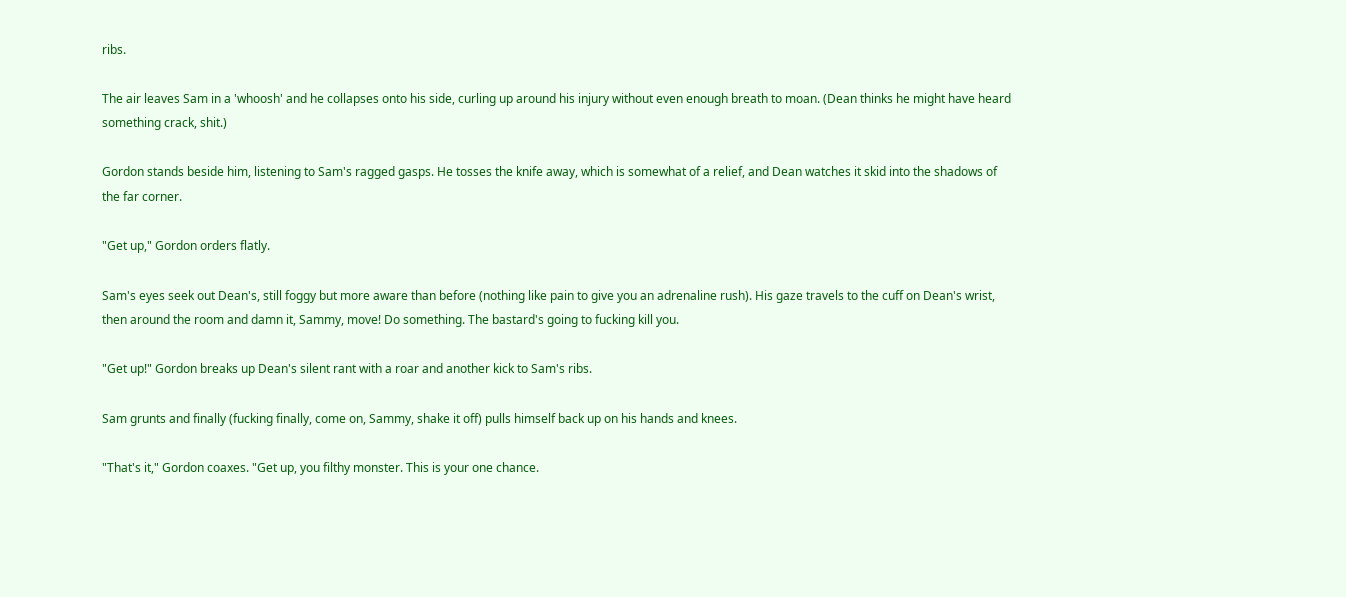ribs.

The air leaves Sam in a 'whoosh' and he collapses onto his side, curling up around his injury without even enough breath to moan. (Dean thinks he might have heard something crack, shit.)

Gordon stands beside him, listening to Sam's ragged gasps. He tosses the knife away, which is somewhat of a relief, and Dean watches it skid into the shadows of the far corner.

"Get up," Gordon orders flatly.

Sam's eyes seek out Dean's, still foggy but more aware than before (nothing like pain to give you an adrenaline rush). His gaze travels to the cuff on Dean's wrist, then around the room and damn it, Sammy, move! Do something. The bastard's going to fucking kill you.

"Get up!" Gordon breaks up Dean's silent rant with a roar and another kick to Sam's ribs.

Sam grunts and finally (fucking finally, come on, Sammy, shake it off) pulls himself back up on his hands and knees.

"That's it," Gordon coaxes. "Get up, you filthy monster. This is your one chance.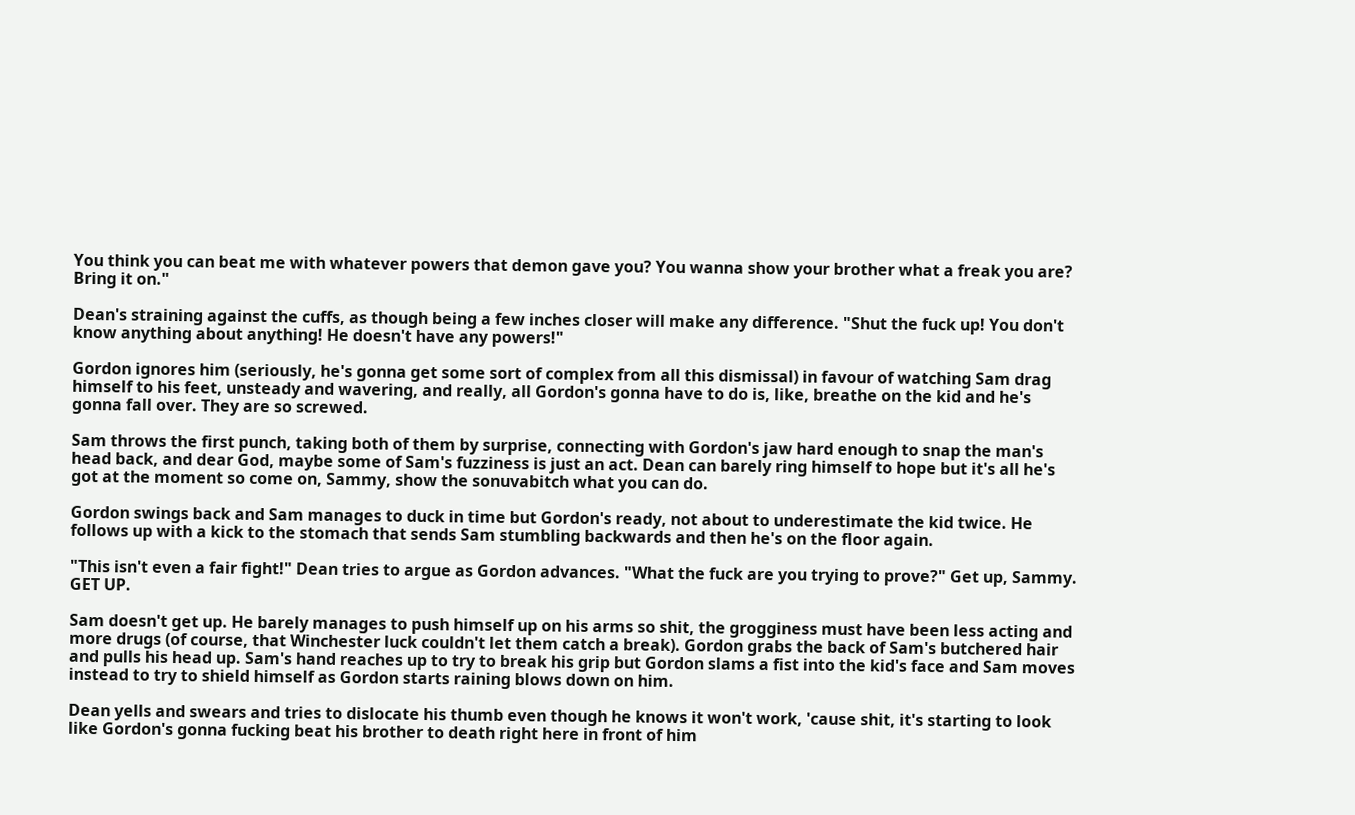You think you can beat me with whatever powers that demon gave you? You wanna show your brother what a freak you are? Bring it on."

Dean's straining against the cuffs, as though being a few inches closer will make any difference. "Shut the fuck up! You don't know anything about anything! He doesn't have any powers!"

Gordon ignores him (seriously, he's gonna get some sort of complex from all this dismissal) in favour of watching Sam drag himself to his feet, unsteady and wavering, and really, all Gordon's gonna have to do is, like, breathe on the kid and he's gonna fall over. They are so screwed.

Sam throws the first punch, taking both of them by surprise, connecting with Gordon's jaw hard enough to snap the man's head back, and dear God, maybe some of Sam's fuzziness is just an act. Dean can barely ring himself to hope but it's all he's got at the moment so come on, Sammy, show the sonuvabitch what you can do.

Gordon swings back and Sam manages to duck in time but Gordon's ready, not about to underestimate the kid twice. He follows up with a kick to the stomach that sends Sam stumbling backwards and then he's on the floor again.

"This isn't even a fair fight!" Dean tries to argue as Gordon advances. "What the fuck are you trying to prove?" Get up, Sammy. GET UP.

Sam doesn't get up. He barely manages to push himself up on his arms so shit, the grogginess must have been less acting and more drugs (of course, that Winchester luck couldn't let them catch a break). Gordon grabs the back of Sam's butchered hair and pulls his head up. Sam's hand reaches up to try to break his grip but Gordon slams a fist into the kid's face and Sam moves instead to try to shield himself as Gordon starts raining blows down on him.

Dean yells and swears and tries to dislocate his thumb even though he knows it won't work, 'cause shit, it's starting to look like Gordon's gonna fucking beat his brother to death right here in front of him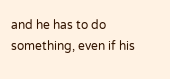and he has to do something, even if his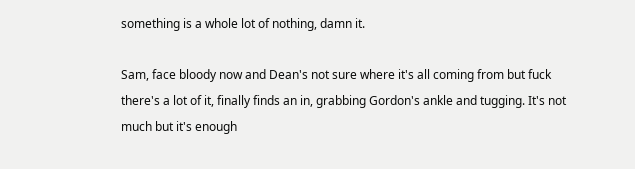something is a whole lot of nothing, damn it.

Sam, face bloody now and Dean's not sure where it's all coming from but fuck there's a lot of it, finally finds an in, grabbing Gordon's ankle and tugging. It's not much but it's enough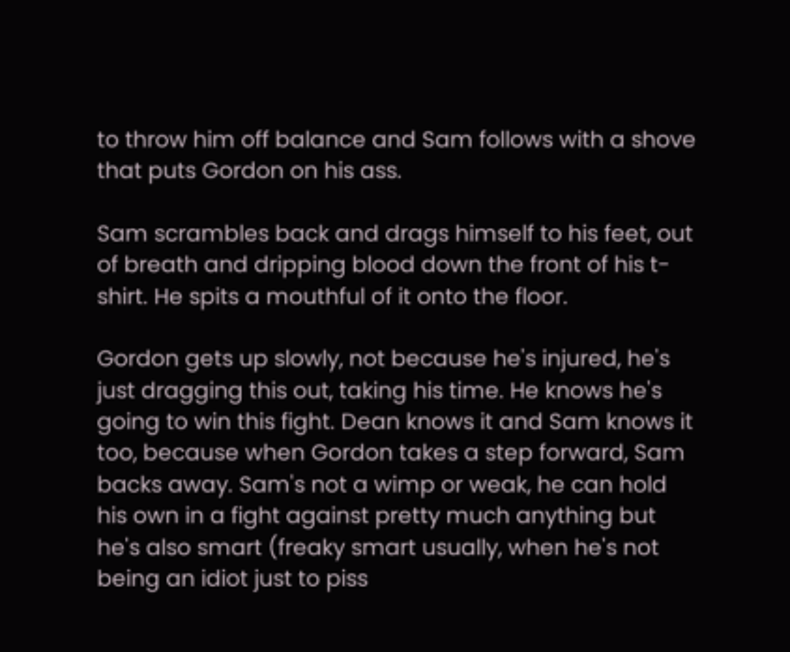to throw him off balance and Sam follows with a shove that puts Gordon on his ass.

Sam scrambles back and drags himself to his feet, out of breath and dripping blood down the front of his t-shirt. He spits a mouthful of it onto the floor.

Gordon gets up slowly, not because he's injured, he's just dragging this out, taking his time. He knows he's going to win this fight. Dean knows it and Sam knows it too, because when Gordon takes a step forward, Sam backs away. Sam's not a wimp or weak, he can hold his own in a fight against pretty much anything but he's also smart (freaky smart usually, when he's not being an idiot just to piss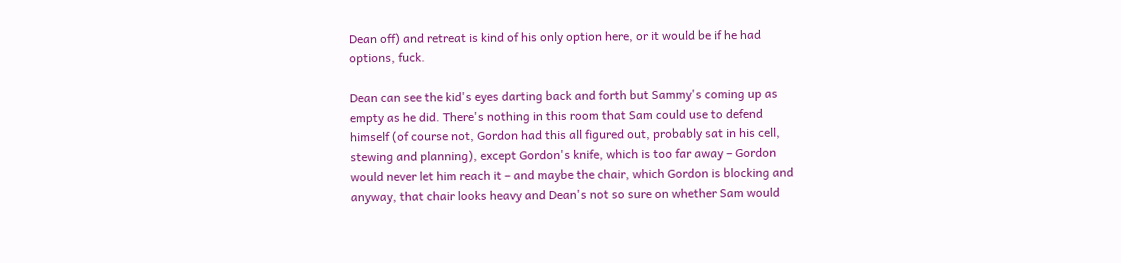Dean off) and retreat is kind of his only option here, or it would be if he had options, fuck.

Dean can see the kid's eyes darting back and forth but Sammy's coming up as empty as he did. There's nothing in this room that Sam could use to defend himself (of course not, Gordon had this all figured out, probably sat in his cell, stewing and planning), except Gordon's knife, which is too far away – Gordon would never let him reach it – and maybe the chair, which Gordon is blocking and anyway, that chair looks heavy and Dean's not so sure on whether Sam would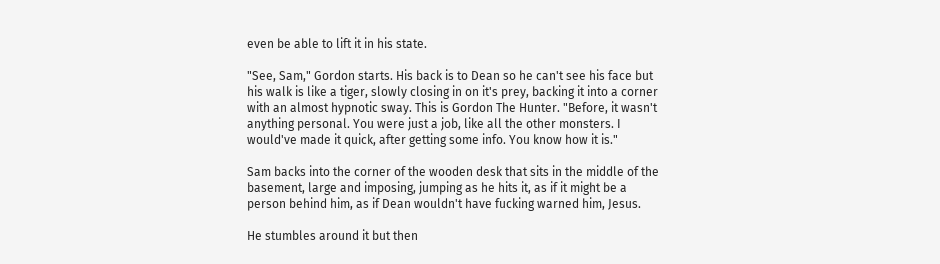even be able to lift it in his state.

"See, Sam," Gordon starts. His back is to Dean so he can't see his face but his walk is like a tiger, slowly closing in on it's prey, backing it into a corner with an almost hypnotic sway. This is Gordon The Hunter. "Before, it wasn't anything personal. You were just a job, like all the other monsters. I would've made it quick, after getting some info. You know how it is."

Sam backs into the corner of the wooden desk that sits in the middle of the basement, large and imposing, jumping as he hits it, as if it might be a person behind him, as if Dean wouldn't have fucking warned him, Jesus.

He stumbles around it but then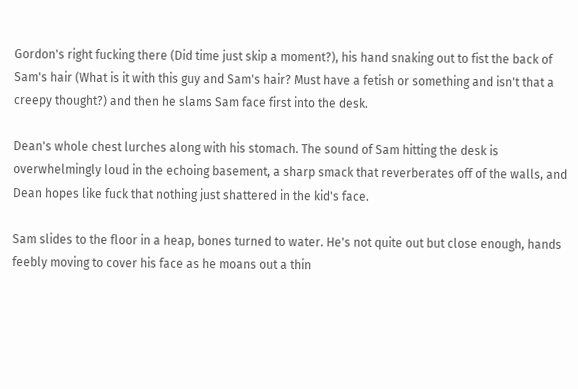Gordon's right fucking there (Did time just skip a moment?), his hand snaking out to fist the back of Sam's hair (What is it with this guy and Sam's hair? Must have a fetish or something and isn't that a creepy thought?) and then he slams Sam face first into the desk.

Dean's whole chest lurches along with his stomach. The sound of Sam hitting the desk is overwhelmingly loud in the echoing basement, a sharp smack that reverberates off of the walls, and Dean hopes like fuck that nothing just shattered in the kid's face.

Sam slides to the floor in a heap, bones turned to water. He's not quite out but close enough, hands feebly moving to cover his face as he moans out a thin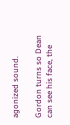agonized sound.

Gordon turns so Dean can see his face, the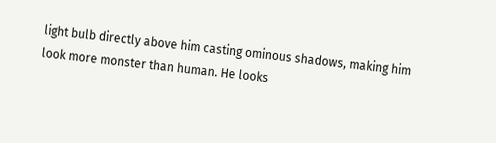light bulb directly above him casting ominous shadows, making him look more monster than human. He looks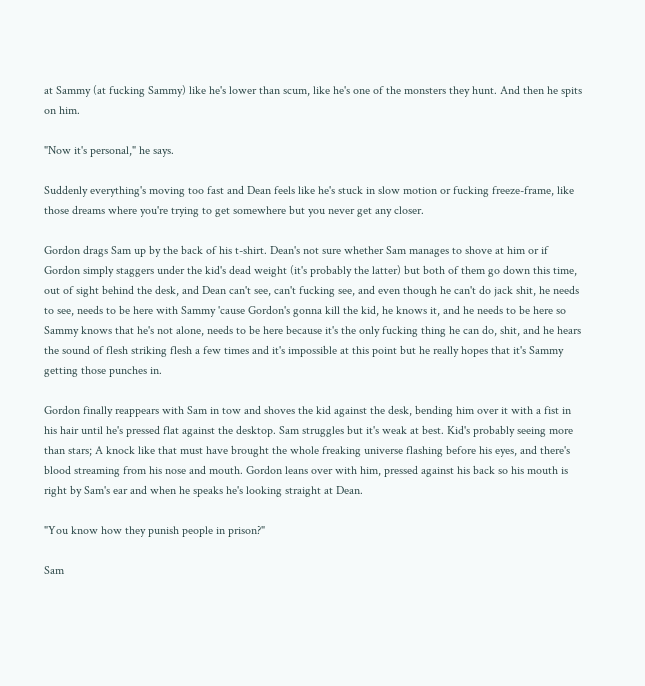at Sammy (at fucking Sammy) like he's lower than scum, like he's one of the monsters they hunt. And then he spits on him.

"Now it's personal," he says.

Suddenly everything's moving too fast and Dean feels like he's stuck in slow motion or fucking freeze-frame, like those dreams where you're trying to get somewhere but you never get any closer.

Gordon drags Sam up by the back of his t-shirt. Dean's not sure whether Sam manages to shove at him or if Gordon simply staggers under the kid's dead weight (it's probably the latter) but both of them go down this time, out of sight behind the desk, and Dean can't see, can't fucking see, and even though he can't do jack shit, he needs to see, needs to be here with Sammy 'cause Gordon's gonna kill the kid, he knows it, and he needs to be here so Sammy knows that he's not alone, needs to be here because it's the only fucking thing he can do, shit, and he hears the sound of flesh striking flesh a few times and it's impossible at this point but he really hopes that it's Sammy getting those punches in.

Gordon finally reappears with Sam in tow and shoves the kid against the desk, bending him over it with a fist in his hair until he's pressed flat against the desktop. Sam struggles but it's weak at best. Kid's probably seeing more than stars; A knock like that must have brought the whole freaking universe flashing before his eyes, and there's blood streaming from his nose and mouth. Gordon leans over with him, pressed against his back so his mouth is right by Sam's ear and when he speaks he's looking straight at Dean.

"You know how they punish people in prison?"

Sam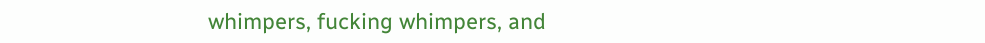whimpers, fucking whimpers, and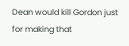Dean would kill Gordon just for making that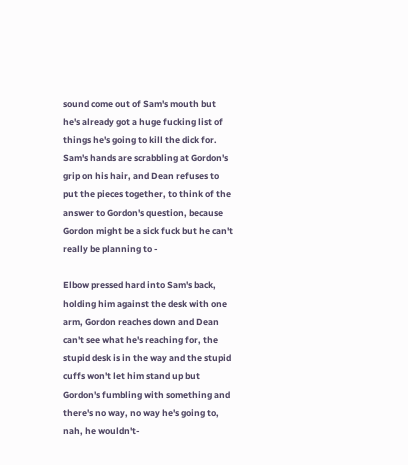sound come out of Sam's mouth but he's already got a huge fucking list of things he's going to kill the dick for. Sam's hands are scrabbling at Gordon's grip on his hair, and Dean refuses to put the pieces together, to think of the answer to Gordon's question, because Gordon might be a sick fuck but he can't really be planning to -

Elbow pressed hard into Sam's back, holding him against the desk with one arm, Gordon reaches down and Dean can't see what he's reaching for, the stupid desk is in the way and the stupid cuffs won't let him stand up but Gordon's fumbling with something and there's no way, no way he's going to, nah, he wouldn't-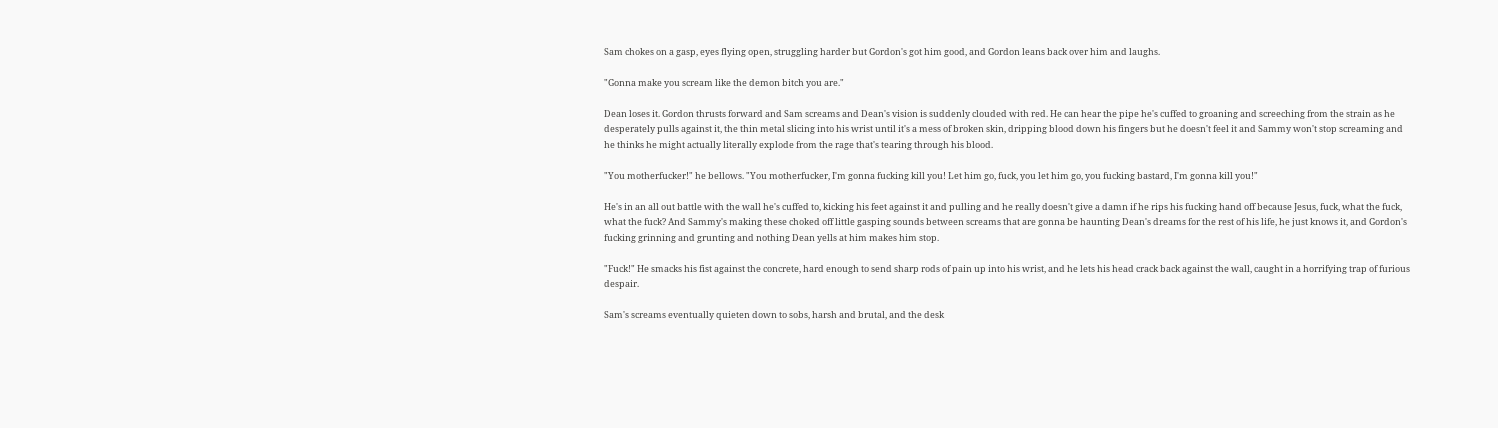Sam chokes on a gasp, eyes flying open, struggling harder but Gordon's got him good, and Gordon leans back over him and laughs.

"Gonna make you scream like the demon bitch you are."

Dean loses it. Gordon thrusts forward and Sam screams and Dean's vision is suddenly clouded with red. He can hear the pipe he's cuffed to groaning and screeching from the strain as he desperately pulls against it, the thin metal slicing into his wrist until it's a mess of broken skin, dripping blood down his fingers but he doesn't feel it and Sammy won't stop screaming and he thinks he might actually literally explode from the rage that's tearing through his blood.

"You motherfucker!" he bellows. "You motherfucker, I'm gonna fucking kill you! Let him go, fuck, you let him go, you fucking bastard, I'm gonna kill you!"

He's in an all out battle with the wall he's cuffed to, kicking his feet against it and pulling and he really doesn't give a damn if he rips his fucking hand off because Jesus, fuck, what the fuck, what the fuck? And Sammy's making these choked off little gasping sounds between screams that are gonna be haunting Dean's dreams for the rest of his life, he just knows it, and Gordon's fucking grinning and grunting and nothing Dean yells at him makes him stop.

"Fuck!" He smacks his fist against the concrete, hard enough to send sharp rods of pain up into his wrist, and he lets his head crack back against the wall, caught in a horrifying trap of furious despair.

Sam's screams eventually quieten down to sobs, harsh and brutal, and the desk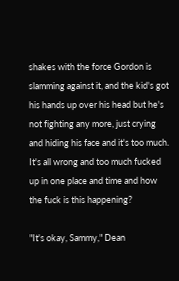shakes with the force Gordon is slamming against it, and the kid's got his hands up over his head but he's not fighting any more, just crying and hiding his face and it's too much. It's all wrong and too much fucked up in one place and time and how the fuck is this happening?

"It's okay, Sammy," Dean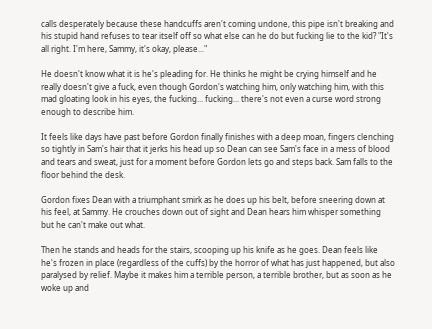calls desperately because these handcuffs aren't coming undone, this pipe isn't breaking and his stupid hand refuses to tear itself off so what else can he do but fucking lie to the kid? "It's all right. I'm here, Sammy, it's okay, please..."

He doesn't know what it is he's pleading for. He thinks he might be crying himself and he really doesn't give a fuck, even though Gordon's watching him, only watching him, with this mad gloating look in his eyes, the fucking... fucking... there's not even a curse word strong enough to describe him.

It feels like days have past before Gordon finally finishes with a deep moan, fingers clenching so tightly in Sam's hair that it jerks his head up so Dean can see Sam's face in a mess of blood and tears and sweat, just for a moment before Gordon lets go and steps back. Sam falls to the floor behind the desk.

Gordon fixes Dean with a triumphant smirk as he does up his belt, before sneering down at his feel, at Sammy. He crouches down out of sight and Dean hears him whisper something but he can't make out what.

Then he stands and heads for the stairs, scooping up his knife as he goes. Dean feels like he's frozen in place (regardless of the cuffs) by the horror of what has just happened, but also paralysed by relief. Maybe it makes him a terrible person, a terrible brother, but as soon as he woke up and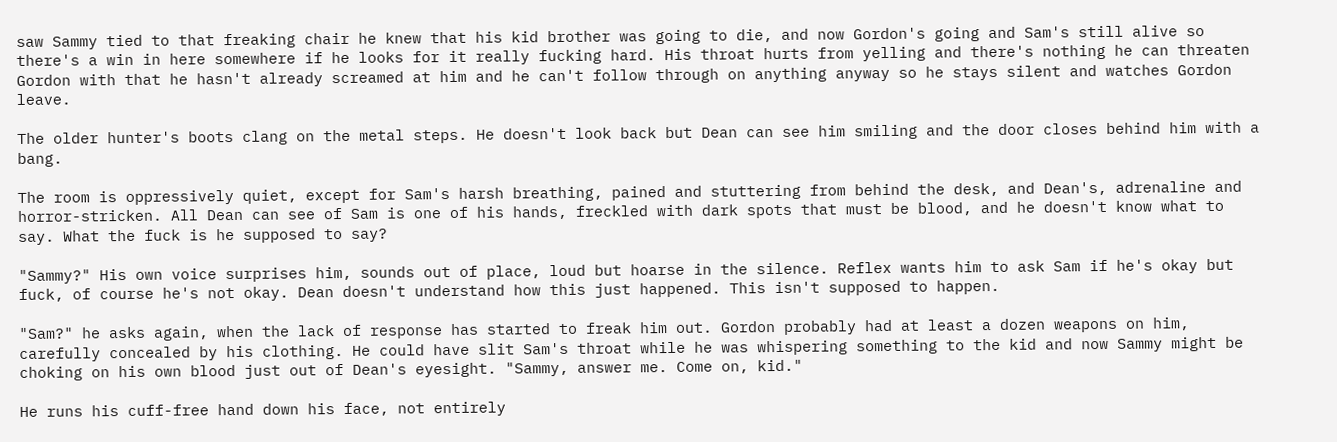saw Sammy tied to that freaking chair he knew that his kid brother was going to die, and now Gordon's going and Sam's still alive so there's a win in here somewhere if he looks for it really fucking hard. His throat hurts from yelling and there's nothing he can threaten Gordon with that he hasn't already screamed at him and he can't follow through on anything anyway so he stays silent and watches Gordon leave.

The older hunter's boots clang on the metal steps. He doesn't look back but Dean can see him smiling and the door closes behind him with a bang.

The room is oppressively quiet, except for Sam's harsh breathing, pained and stuttering from behind the desk, and Dean's, adrenaline and horror-stricken. All Dean can see of Sam is one of his hands, freckled with dark spots that must be blood, and he doesn't know what to say. What the fuck is he supposed to say?

"Sammy?" His own voice surprises him, sounds out of place, loud but hoarse in the silence. Reflex wants him to ask Sam if he's okay but fuck, of course he's not okay. Dean doesn't understand how this just happened. This isn't supposed to happen.

"Sam?" he asks again, when the lack of response has started to freak him out. Gordon probably had at least a dozen weapons on him, carefully concealed by his clothing. He could have slit Sam's throat while he was whispering something to the kid and now Sammy might be choking on his own blood just out of Dean's eyesight. "Sammy, answer me. Come on, kid."

He runs his cuff-free hand down his face, not entirely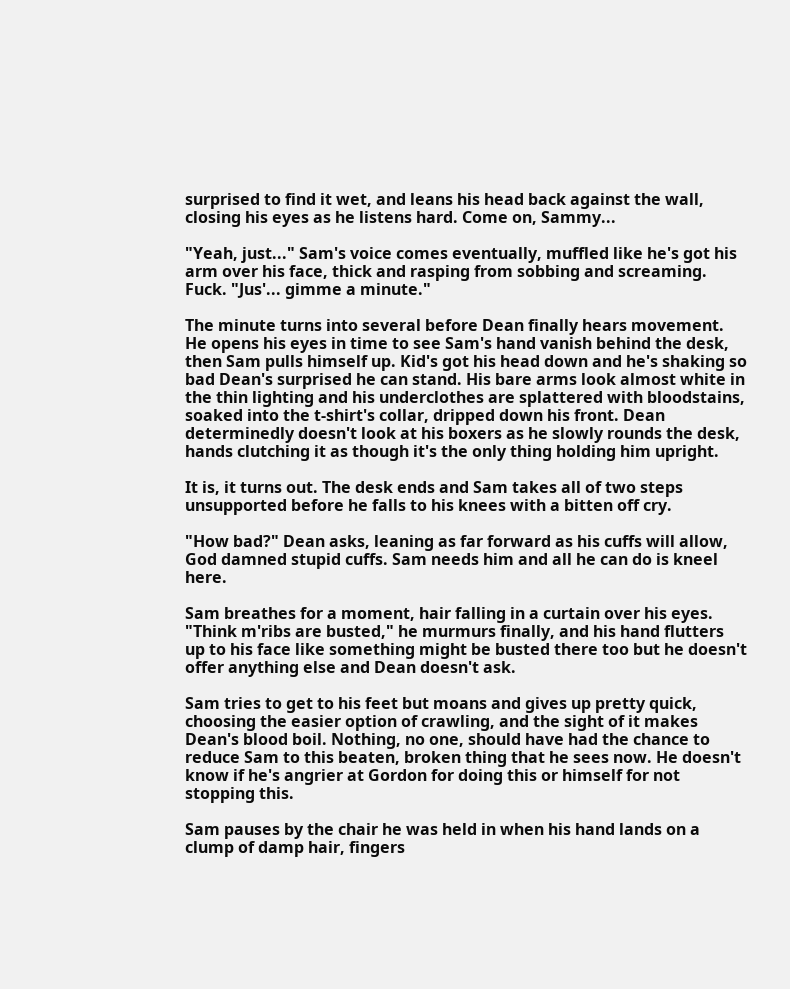surprised to find it wet, and leans his head back against the wall, closing his eyes as he listens hard. Come on, Sammy...

"Yeah, just..." Sam's voice comes eventually, muffled like he's got his arm over his face, thick and rasping from sobbing and screaming. Fuck. "Jus'... gimme a minute."

The minute turns into several before Dean finally hears movement. He opens his eyes in time to see Sam's hand vanish behind the desk, then Sam pulls himself up. Kid's got his head down and he's shaking so bad Dean's surprised he can stand. His bare arms look almost white in the thin lighting and his underclothes are splattered with bloodstains, soaked into the t-shirt's collar, dripped down his front. Dean determinedly doesn't look at his boxers as he slowly rounds the desk, hands clutching it as though it's the only thing holding him upright.

It is, it turns out. The desk ends and Sam takes all of two steps unsupported before he falls to his knees with a bitten off cry.

"How bad?" Dean asks, leaning as far forward as his cuffs will allow, God damned stupid cuffs. Sam needs him and all he can do is kneel here.

Sam breathes for a moment, hair falling in a curtain over his eyes. "Think m'ribs are busted," he murmurs finally, and his hand flutters up to his face like something might be busted there too but he doesn't offer anything else and Dean doesn't ask.

Sam tries to get to his feet but moans and gives up pretty quick, choosing the easier option of crawling, and the sight of it makes Dean's blood boil. Nothing, no one, should have had the chance to reduce Sam to this beaten, broken thing that he sees now. He doesn't know if he's angrier at Gordon for doing this or himself for not stopping this.

Sam pauses by the chair he was held in when his hand lands on a clump of damp hair, fingers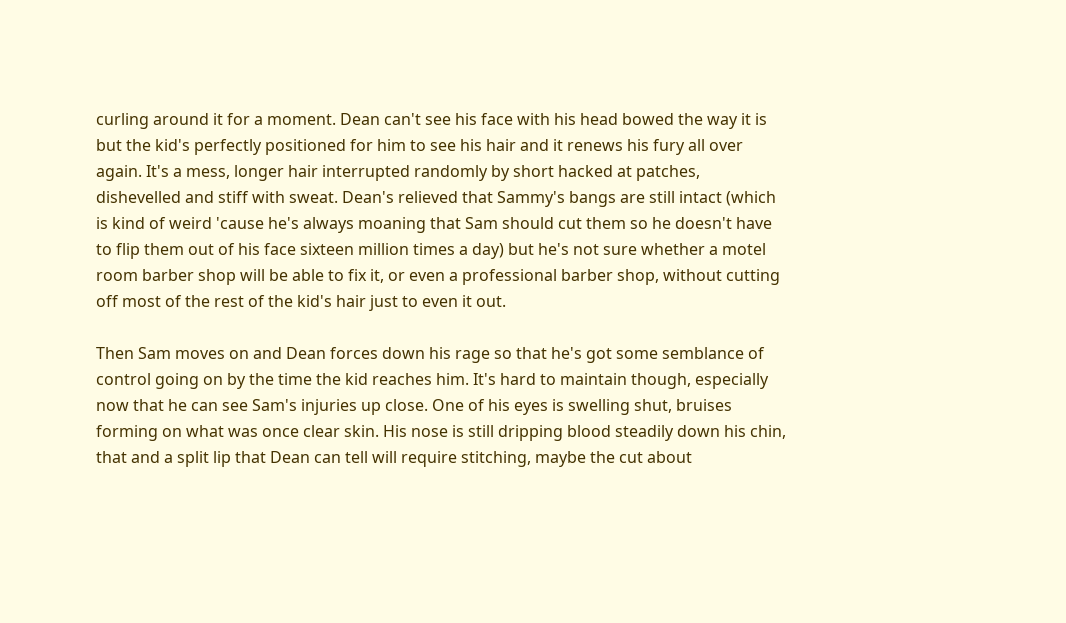curling around it for a moment. Dean can't see his face with his head bowed the way it is but the kid's perfectly positioned for him to see his hair and it renews his fury all over again. It's a mess, longer hair interrupted randomly by short hacked at patches, dishevelled and stiff with sweat. Dean's relieved that Sammy's bangs are still intact (which is kind of weird 'cause he's always moaning that Sam should cut them so he doesn't have to flip them out of his face sixteen million times a day) but he's not sure whether a motel room barber shop will be able to fix it, or even a professional barber shop, without cutting off most of the rest of the kid's hair just to even it out.

Then Sam moves on and Dean forces down his rage so that he's got some semblance of control going on by the time the kid reaches him. It's hard to maintain though, especially now that he can see Sam's injuries up close. One of his eyes is swelling shut, bruises forming on what was once clear skin. His nose is still dripping blood steadily down his chin, that and a split lip that Dean can tell will require stitching, maybe the cut about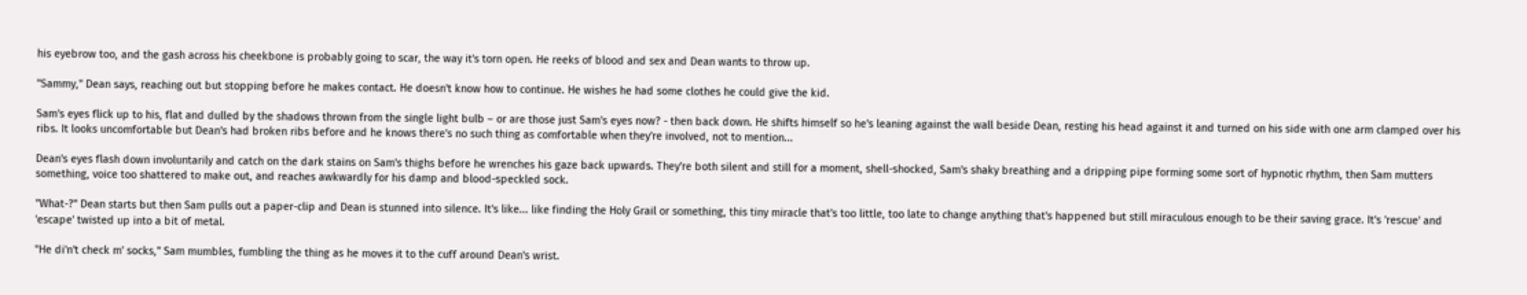his eyebrow too, and the gash across his cheekbone is probably going to scar, the way it's torn open. He reeks of blood and sex and Dean wants to throw up.

"Sammy," Dean says, reaching out but stopping before he makes contact. He doesn't know how to continue. He wishes he had some clothes he could give the kid.

Sam's eyes flick up to his, flat and dulled by the shadows thrown from the single light bulb – or are those just Sam's eyes now? - then back down. He shifts himself so he's leaning against the wall beside Dean, resting his head against it and turned on his side with one arm clamped over his ribs. It looks uncomfortable but Dean's had broken ribs before and he knows there's no such thing as comfortable when they're involved, not to mention...

Dean's eyes flash down involuntarily and catch on the dark stains on Sam's thighs before he wrenches his gaze back upwards. They're both silent and still for a moment, shell-shocked, Sam's shaky breathing and a dripping pipe forming some sort of hypnotic rhythm, then Sam mutters something, voice too shattered to make out, and reaches awkwardly for his damp and blood-speckled sock.

"What-?" Dean starts but then Sam pulls out a paper-clip and Dean is stunned into silence. It's like... like finding the Holy Grail or something, this tiny miracle that's too little, too late to change anything that's happened but still miraculous enough to be their saving grace. It's 'rescue' and 'escape' twisted up into a bit of metal.

"He di'n't check m' socks," Sam mumbles, fumbling the thing as he moves it to the cuff around Dean's wrist.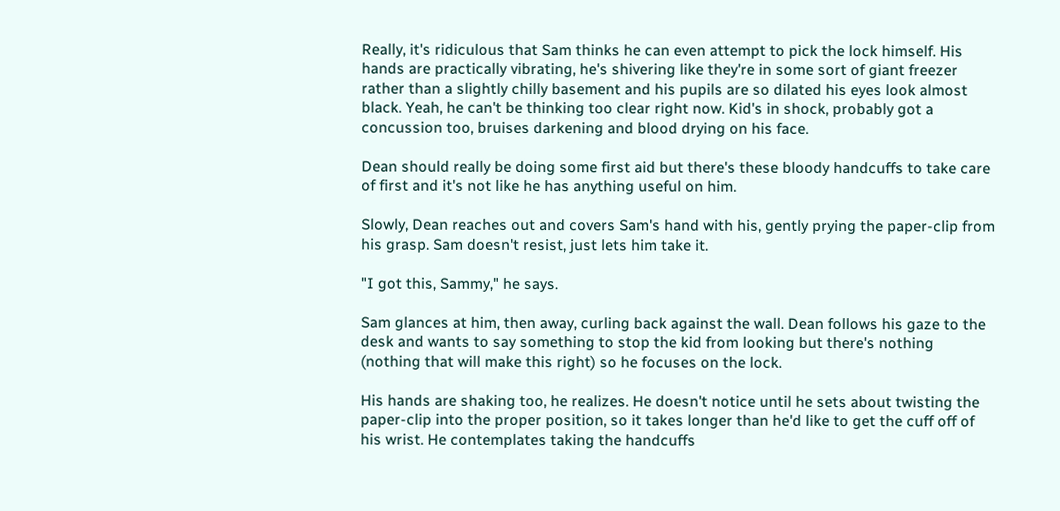Really, it's ridiculous that Sam thinks he can even attempt to pick the lock himself. His hands are practically vibrating, he's shivering like they're in some sort of giant freezer rather than a slightly chilly basement and his pupils are so dilated his eyes look almost black. Yeah, he can't be thinking too clear right now. Kid's in shock, probably got a concussion too, bruises darkening and blood drying on his face.

Dean should really be doing some first aid but there's these bloody handcuffs to take care of first and it's not like he has anything useful on him.

Slowly, Dean reaches out and covers Sam's hand with his, gently prying the paper-clip from his grasp. Sam doesn't resist, just lets him take it.

"I got this, Sammy," he says.

Sam glances at him, then away, curling back against the wall. Dean follows his gaze to the desk and wants to say something to stop the kid from looking but there's nothing (nothing that will make this right) so he focuses on the lock.

His hands are shaking too, he realizes. He doesn't notice until he sets about twisting the paper-clip into the proper position, so it takes longer than he'd like to get the cuff off of his wrist. He contemplates taking the handcuffs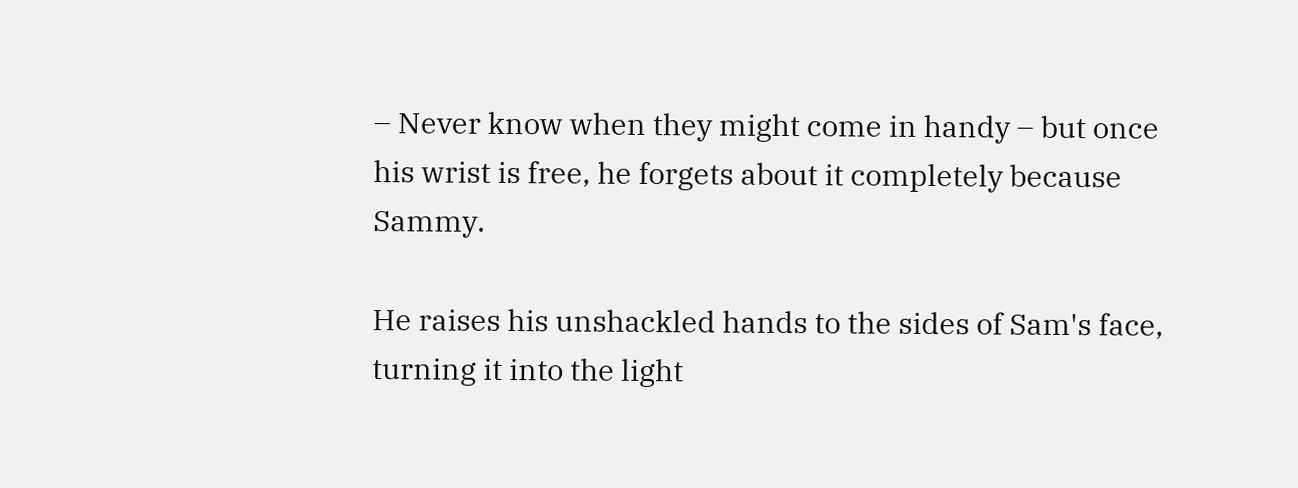– Never know when they might come in handy – but once his wrist is free, he forgets about it completely because Sammy.

He raises his unshackled hands to the sides of Sam's face, turning it into the light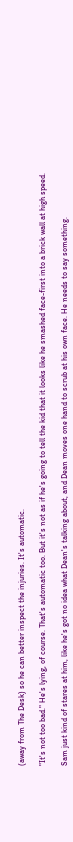(away from The Desk) so he can better inspect the injuries. It's automatic.

"It's not too bad." He's lying, of course. That's automatic too. But it's not as if he's going to tell the kid that it looks like he smashed face-first into a brick wall at high speed.

Sam just kind of stares at him, like he's got no idea what Dean's talking about, and Dean moves one hand to scrub at his own face. He needs to say something.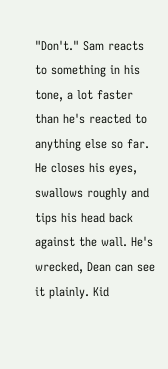"Don't." Sam reacts to something in his tone, a lot faster than he's reacted to anything else so far. He closes his eyes, swallows roughly and tips his head back against the wall. He's wrecked, Dean can see it plainly. Kid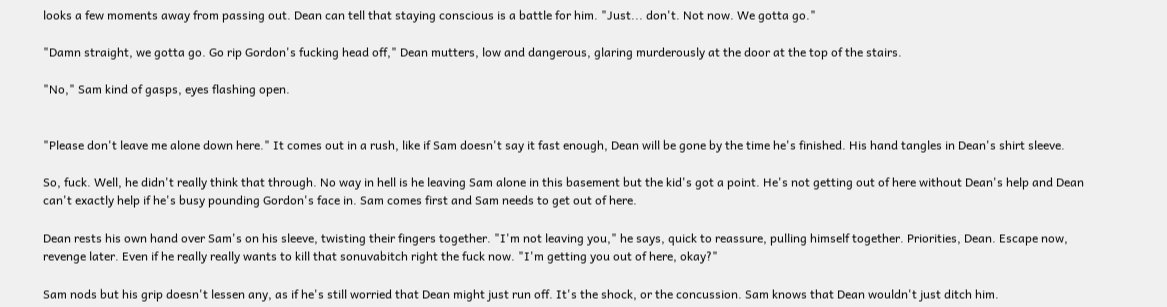looks a few moments away from passing out. Dean can tell that staying conscious is a battle for him. "Just... don't. Not now. We gotta go."

"Damn straight, we gotta go. Go rip Gordon's fucking head off," Dean mutters, low and dangerous, glaring murderously at the door at the top of the stairs.

"No," Sam kind of gasps, eyes flashing open.


"Please don't leave me alone down here." It comes out in a rush, like if Sam doesn't say it fast enough, Dean will be gone by the time he's finished. His hand tangles in Dean's shirt sleeve.

So, fuck. Well, he didn't really think that through. No way in hell is he leaving Sam alone in this basement but the kid's got a point. He's not getting out of here without Dean's help and Dean can't exactly help if he's busy pounding Gordon's face in. Sam comes first and Sam needs to get out of here.

Dean rests his own hand over Sam's on his sleeve, twisting their fingers together. "I'm not leaving you," he says, quick to reassure, pulling himself together. Priorities, Dean. Escape now, revenge later. Even if he really really wants to kill that sonuvabitch right the fuck now. "I'm getting you out of here, okay?"

Sam nods but his grip doesn't lessen any, as if he's still worried that Dean might just run off. It's the shock, or the concussion. Sam knows that Dean wouldn't just ditch him.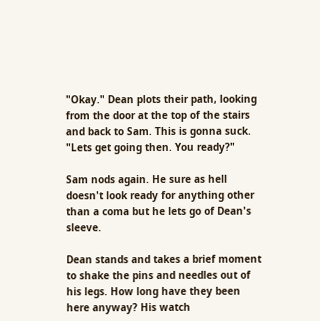"Okay." Dean plots their path, looking from the door at the top of the stairs and back to Sam. This is gonna suck. "Lets get going then. You ready?"

Sam nods again. He sure as hell doesn't look ready for anything other than a coma but he lets go of Dean's sleeve.

Dean stands and takes a brief moment to shake the pins and needles out of his legs. How long have they been here anyway? His watch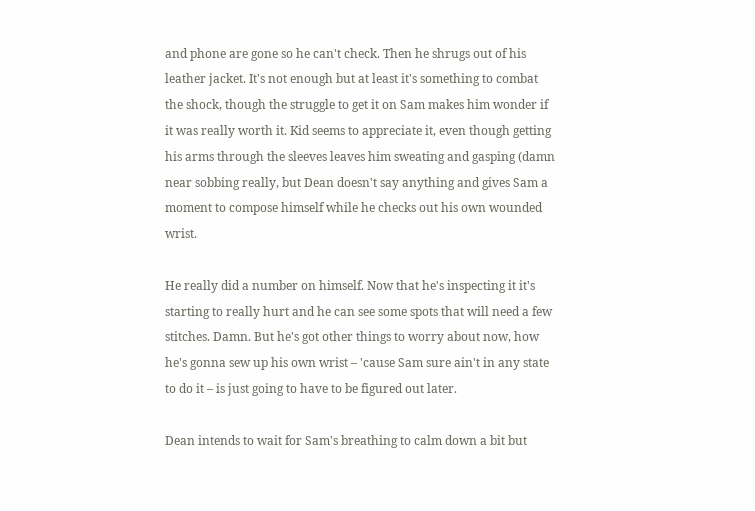and phone are gone so he can't check. Then he shrugs out of his leather jacket. It's not enough but at least it's something to combat the shock, though the struggle to get it on Sam makes him wonder if it was really worth it. Kid seems to appreciate it, even though getting his arms through the sleeves leaves him sweating and gasping (damn near sobbing really, but Dean doesn't say anything and gives Sam a moment to compose himself while he checks out his own wounded wrist.

He really did a number on himself. Now that he's inspecting it it's starting to really hurt and he can see some spots that will need a few stitches. Damn. But he's got other things to worry about now, how he's gonna sew up his own wrist – 'cause Sam sure ain't in any state to do it – is just going to have to be figured out later.

Dean intends to wait for Sam's breathing to calm down a bit but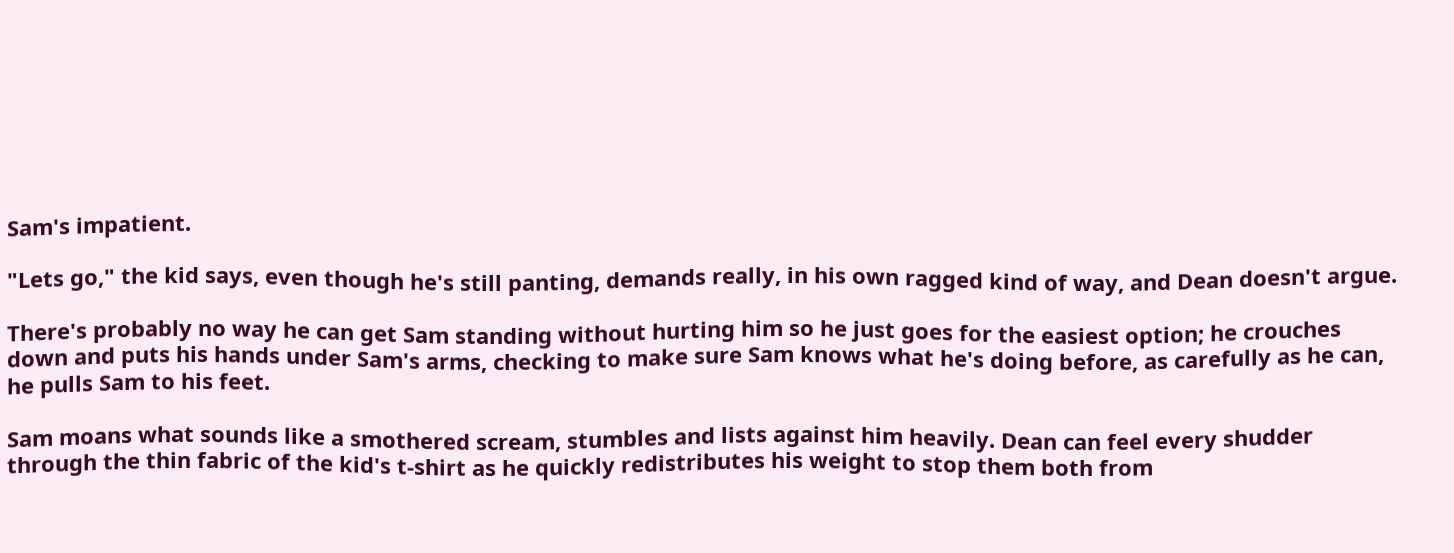Sam's impatient.

"Lets go," the kid says, even though he's still panting, demands really, in his own ragged kind of way, and Dean doesn't argue.

There's probably no way he can get Sam standing without hurting him so he just goes for the easiest option; he crouches down and puts his hands under Sam's arms, checking to make sure Sam knows what he's doing before, as carefully as he can, he pulls Sam to his feet.

Sam moans what sounds like a smothered scream, stumbles and lists against him heavily. Dean can feel every shudder through the thin fabric of the kid's t-shirt as he quickly redistributes his weight to stop them both from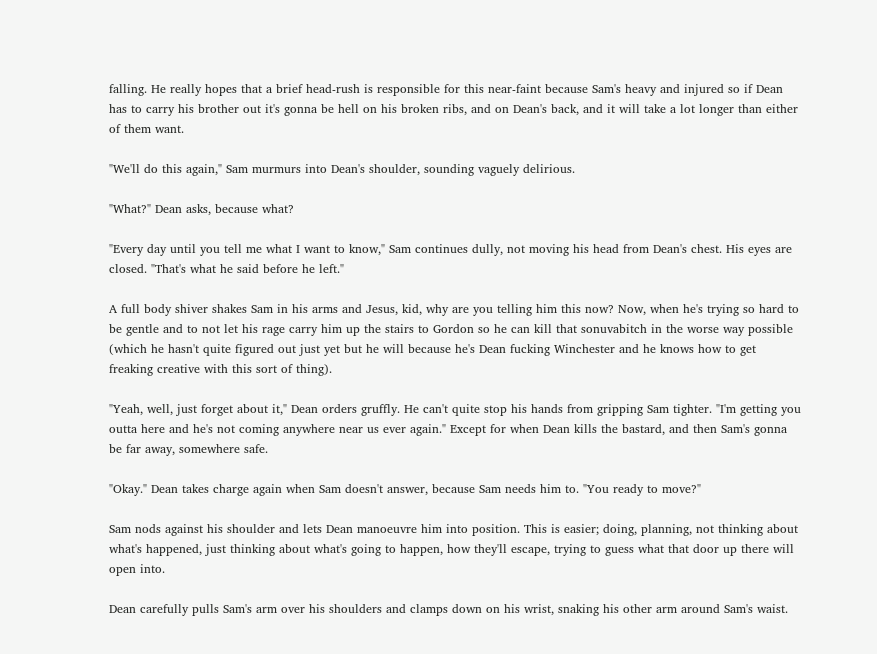falling. He really hopes that a brief head-rush is responsible for this near-faint because Sam's heavy and injured so if Dean has to carry his brother out it's gonna be hell on his broken ribs, and on Dean's back, and it will take a lot longer than either of them want.

"We'll do this again," Sam murmurs into Dean's shoulder, sounding vaguely delirious.

"What?" Dean asks, because what?

"Every day until you tell me what I want to know," Sam continues dully, not moving his head from Dean's chest. His eyes are closed. "That's what he said before he left."

A full body shiver shakes Sam in his arms and Jesus, kid, why are you telling him this now? Now, when he's trying so hard to be gentle and to not let his rage carry him up the stairs to Gordon so he can kill that sonuvabitch in the worse way possible (which he hasn't quite figured out just yet but he will because he's Dean fucking Winchester and he knows how to get freaking creative with this sort of thing).

"Yeah, well, just forget about it," Dean orders gruffly. He can't quite stop his hands from gripping Sam tighter. "I'm getting you outta here and he's not coming anywhere near us ever again." Except for when Dean kills the bastard, and then Sam's gonna be far away, somewhere safe.

"Okay." Dean takes charge again when Sam doesn't answer, because Sam needs him to. "You ready to move?"

Sam nods against his shoulder and lets Dean manoeuvre him into position. This is easier; doing, planning, not thinking about what's happened, just thinking about what's going to happen, how they'll escape, trying to guess what that door up there will open into.

Dean carefully pulls Sam's arm over his shoulders and clamps down on his wrist, snaking his other arm around Sam's waist.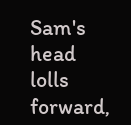Sam's head lolls forward,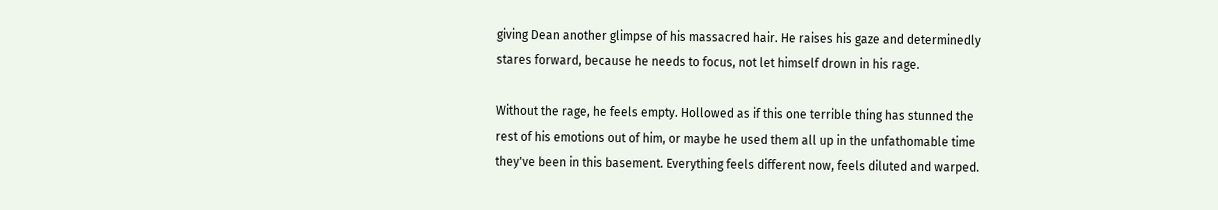giving Dean another glimpse of his massacred hair. He raises his gaze and determinedly stares forward, because he needs to focus, not let himself drown in his rage.

Without the rage, he feels empty. Hollowed as if this one terrible thing has stunned the rest of his emotions out of him, or maybe he used them all up in the unfathomable time they've been in this basement. Everything feels different now, feels diluted and warped.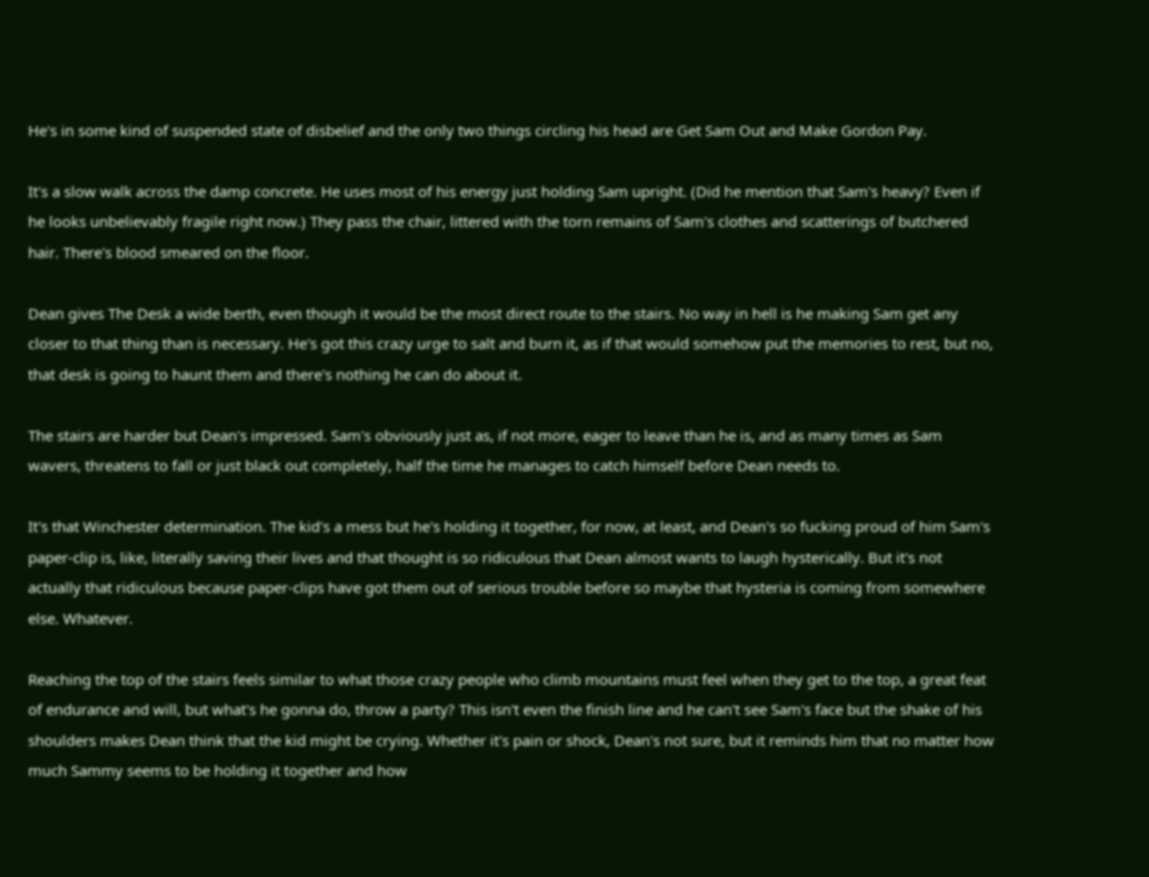He's in some kind of suspended state of disbelief and the only two things circling his head are Get Sam Out and Make Gordon Pay.

It's a slow walk across the damp concrete. He uses most of his energy just holding Sam upright. (Did he mention that Sam's heavy? Even if he looks unbelievably fragile right now.) They pass the chair, littered with the torn remains of Sam's clothes and scatterings of butchered hair. There's blood smeared on the floor.

Dean gives The Desk a wide berth, even though it would be the most direct route to the stairs. No way in hell is he making Sam get any closer to that thing than is necessary. He's got this crazy urge to salt and burn it, as if that would somehow put the memories to rest, but no, that desk is going to haunt them and there's nothing he can do about it.

The stairs are harder but Dean's impressed. Sam's obviously just as, if not more, eager to leave than he is, and as many times as Sam wavers, threatens to fall or just black out completely, half the time he manages to catch himself before Dean needs to.

It's that Winchester determination. The kid's a mess but he's holding it together, for now, at least, and Dean's so fucking proud of him Sam's paper-clip is, like, literally saving their lives and that thought is so ridiculous that Dean almost wants to laugh hysterically. But it's not actually that ridiculous because paper-clips have got them out of serious trouble before so maybe that hysteria is coming from somewhere else. Whatever.

Reaching the top of the stairs feels similar to what those crazy people who climb mountains must feel when they get to the top, a great feat of endurance and will, but what's he gonna do, throw a party? This isn't even the finish line and he can't see Sam's face but the shake of his shoulders makes Dean think that the kid might be crying. Whether it's pain or shock, Dean's not sure, but it reminds him that no matter how much Sammy seems to be holding it together and how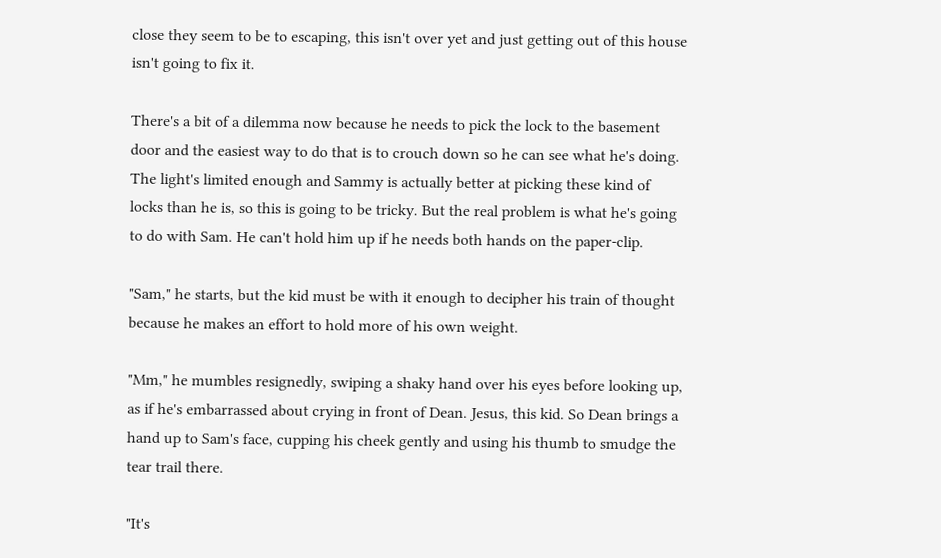close they seem to be to escaping, this isn't over yet and just getting out of this house isn't going to fix it.

There's a bit of a dilemma now because he needs to pick the lock to the basement door and the easiest way to do that is to crouch down so he can see what he's doing. The light's limited enough and Sammy is actually better at picking these kind of locks than he is, so this is going to be tricky. But the real problem is what he's going to do with Sam. He can't hold him up if he needs both hands on the paper-clip.

"Sam," he starts, but the kid must be with it enough to decipher his train of thought because he makes an effort to hold more of his own weight.

"Mm," he mumbles resignedly, swiping a shaky hand over his eyes before looking up, as if he's embarrassed about crying in front of Dean. Jesus, this kid. So Dean brings a hand up to Sam's face, cupping his cheek gently and using his thumb to smudge the tear trail there.

"It's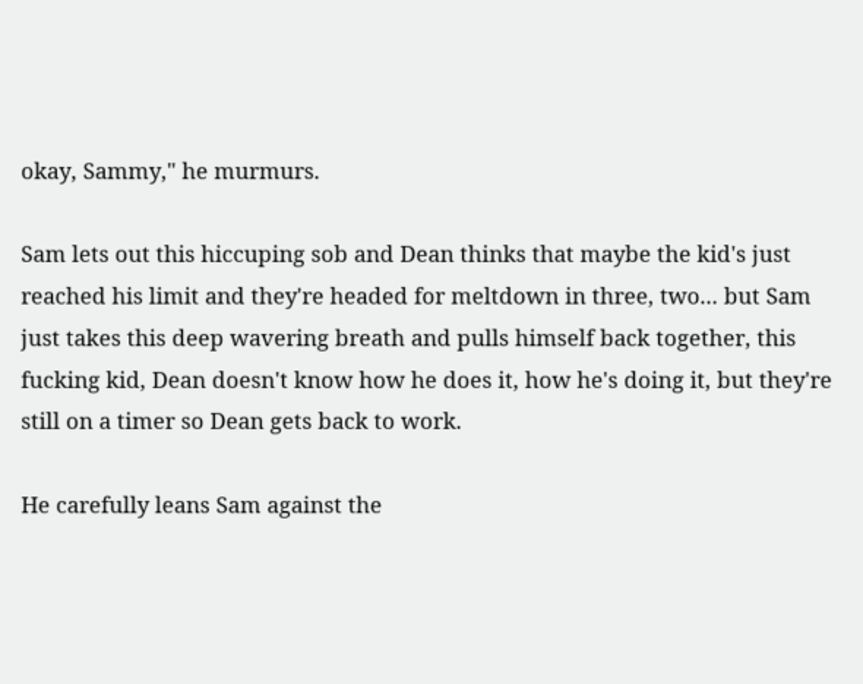okay, Sammy," he murmurs.

Sam lets out this hiccuping sob and Dean thinks that maybe the kid's just reached his limit and they're headed for meltdown in three, two... but Sam just takes this deep wavering breath and pulls himself back together, this fucking kid, Dean doesn't know how he does it, how he's doing it, but they're still on a timer so Dean gets back to work.

He carefully leans Sam against the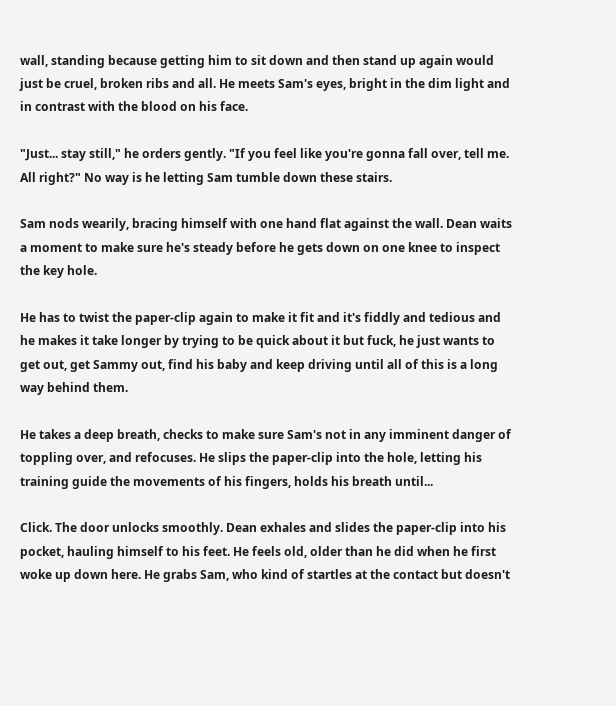wall, standing because getting him to sit down and then stand up again would just be cruel, broken ribs and all. He meets Sam's eyes, bright in the dim light and in contrast with the blood on his face.

"Just... stay still," he orders gently. "If you feel like you're gonna fall over, tell me. All right?" No way is he letting Sam tumble down these stairs.

Sam nods wearily, bracing himself with one hand flat against the wall. Dean waits a moment to make sure he's steady before he gets down on one knee to inspect the key hole.

He has to twist the paper-clip again to make it fit and it's fiddly and tedious and he makes it take longer by trying to be quick about it but fuck, he just wants to get out, get Sammy out, find his baby and keep driving until all of this is a long way behind them.

He takes a deep breath, checks to make sure Sam's not in any imminent danger of toppling over, and refocuses. He slips the paper-clip into the hole, letting his training guide the movements of his fingers, holds his breath until...

Click. The door unlocks smoothly. Dean exhales and slides the paper-clip into his pocket, hauling himself to his feet. He feels old, older than he did when he first woke up down here. He grabs Sam, who kind of startles at the contact but doesn't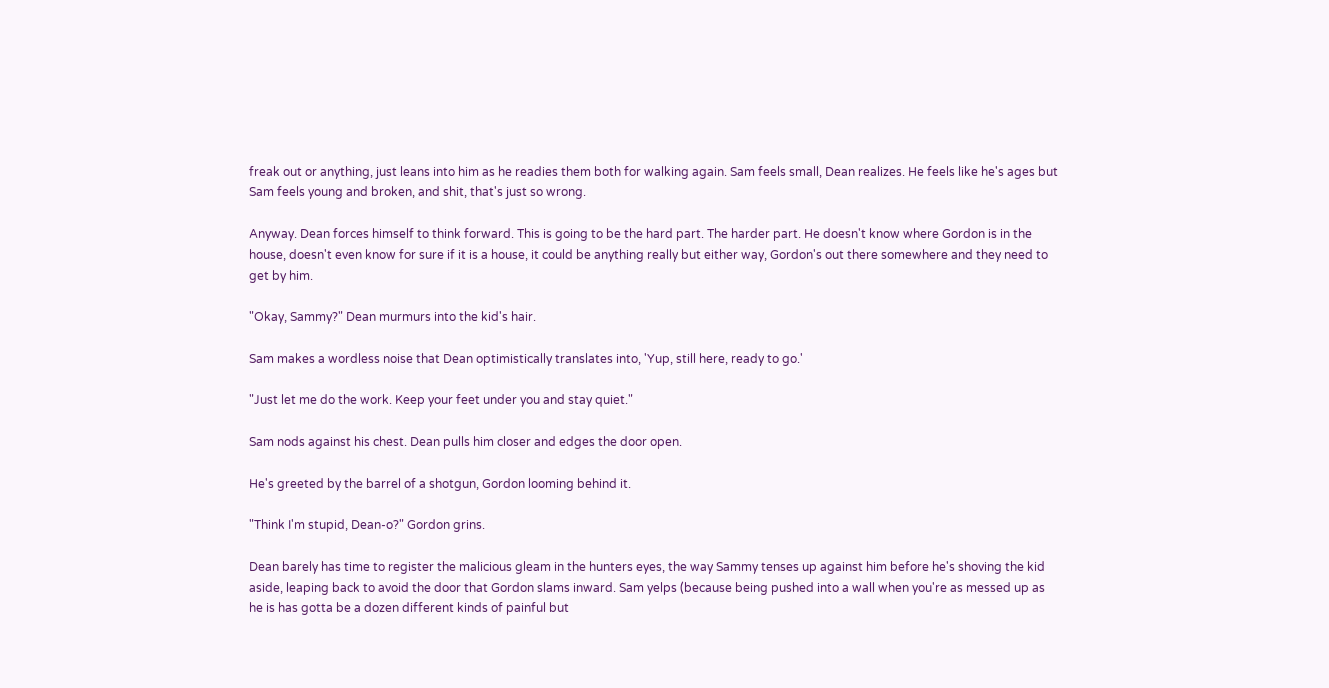freak out or anything, just leans into him as he readies them both for walking again. Sam feels small, Dean realizes. He feels like he's ages but Sam feels young and broken, and shit, that's just so wrong.

Anyway. Dean forces himself to think forward. This is going to be the hard part. The harder part. He doesn't know where Gordon is in the house, doesn't even know for sure if it is a house, it could be anything really but either way, Gordon's out there somewhere and they need to get by him.

"Okay, Sammy?" Dean murmurs into the kid's hair.

Sam makes a wordless noise that Dean optimistically translates into, 'Yup, still here, ready to go.'

"Just let me do the work. Keep your feet under you and stay quiet."

Sam nods against his chest. Dean pulls him closer and edges the door open.

He's greeted by the barrel of a shotgun, Gordon looming behind it.

"Think I'm stupid, Dean-o?" Gordon grins.

Dean barely has time to register the malicious gleam in the hunters eyes, the way Sammy tenses up against him before he's shoving the kid aside, leaping back to avoid the door that Gordon slams inward. Sam yelps (because being pushed into a wall when you're as messed up as he is has gotta be a dozen different kinds of painful but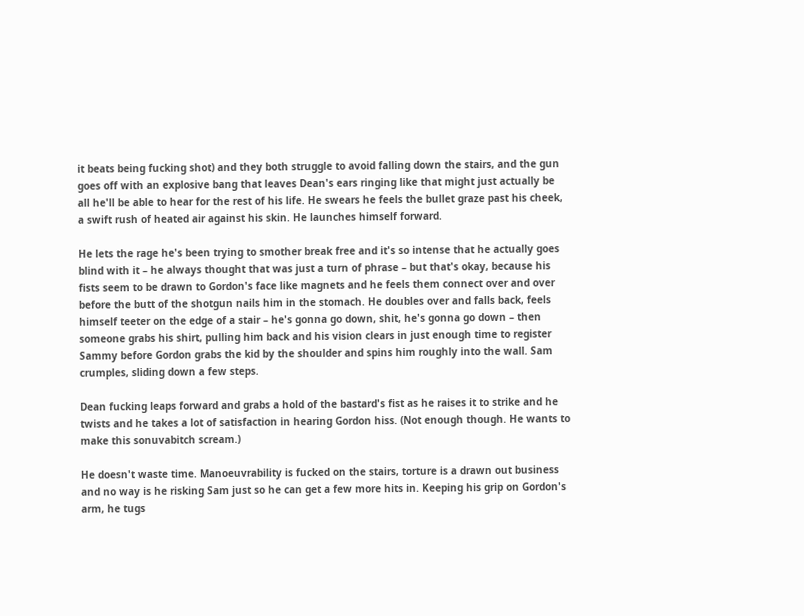it beats being fucking shot) and they both struggle to avoid falling down the stairs, and the gun goes off with an explosive bang that leaves Dean's ears ringing like that might just actually be all he'll be able to hear for the rest of his life. He swears he feels the bullet graze past his cheek, a swift rush of heated air against his skin. He launches himself forward.

He lets the rage he's been trying to smother break free and it's so intense that he actually goes blind with it – he always thought that was just a turn of phrase – but that's okay, because his fists seem to be drawn to Gordon's face like magnets and he feels them connect over and over before the butt of the shotgun nails him in the stomach. He doubles over and falls back, feels himself teeter on the edge of a stair – he's gonna go down, shit, he's gonna go down – then someone grabs his shirt, pulling him back and his vision clears in just enough time to register Sammy before Gordon grabs the kid by the shoulder and spins him roughly into the wall. Sam crumples, sliding down a few steps.

Dean fucking leaps forward and grabs a hold of the bastard's fist as he raises it to strike and he twists and he takes a lot of satisfaction in hearing Gordon hiss. (Not enough though. He wants to make this sonuvabitch scream.)

He doesn't waste time. Manoeuvrability is fucked on the stairs, torture is a drawn out business and no way is he risking Sam just so he can get a few more hits in. Keeping his grip on Gordon's arm, he tugs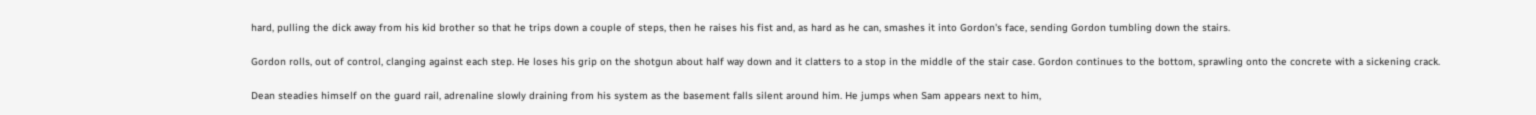hard, pulling the dick away from his kid brother so that he trips down a couple of steps, then he raises his fist and, as hard as he can, smashes it into Gordon's face, sending Gordon tumbling down the stairs.

Gordon rolls, out of control, clanging against each step. He loses his grip on the shotgun about half way down and it clatters to a stop in the middle of the stair case. Gordon continues to the bottom, sprawling onto the concrete with a sickening crack.

Dean steadies himself on the guard rail, adrenaline slowly draining from his system as the basement falls silent around him. He jumps when Sam appears next to him,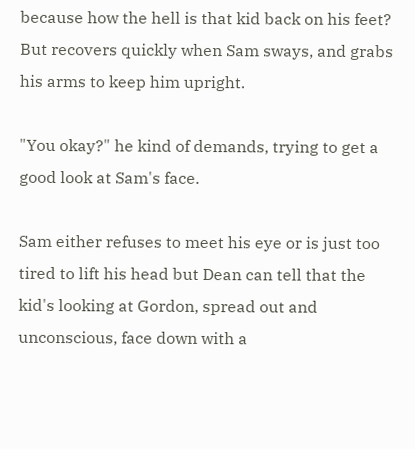because how the hell is that kid back on his feet? But recovers quickly when Sam sways, and grabs his arms to keep him upright.

"You okay?" he kind of demands, trying to get a good look at Sam's face.

Sam either refuses to meet his eye or is just too tired to lift his head but Dean can tell that the kid's looking at Gordon, spread out and unconscious, face down with a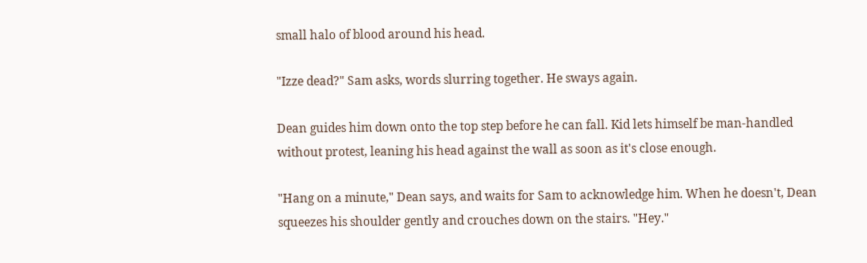small halo of blood around his head.

"Izze dead?" Sam asks, words slurring together. He sways again.

Dean guides him down onto the top step before he can fall. Kid lets himself be man-handled without protest, leaning his head against the wall as soon as it's close enough.

"Hang on a minute," Dean says, and waits for Sam to acknowledge him. When he doesn't, Dean squeezes his shoulder gently and crouches down on the stairs. "Hey."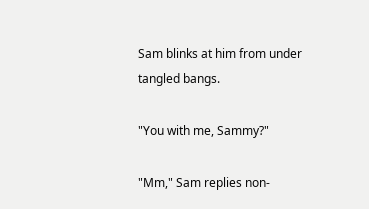Sam blinks at him from under tangled bangs.

"You with me, Sammy?"

"Mm," Sam replies non-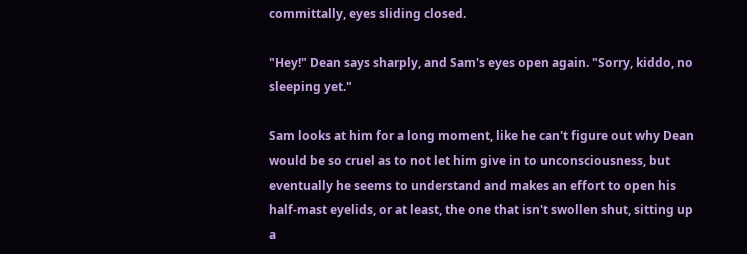committally, eyes sliding closed.

"Hey!" Dean says sharply, and Sam's eyes open again. "Sorry, kiddo, no sleeping yet."

Sam looks at him for a long moment, like he can't figure out why Dean would be so cruel as to not let him give in to unconsciousness, but eventually he seems to understand and makes an effort to open his half-mast eyelids, or at least, the one that isn't swollen shut, sitting up a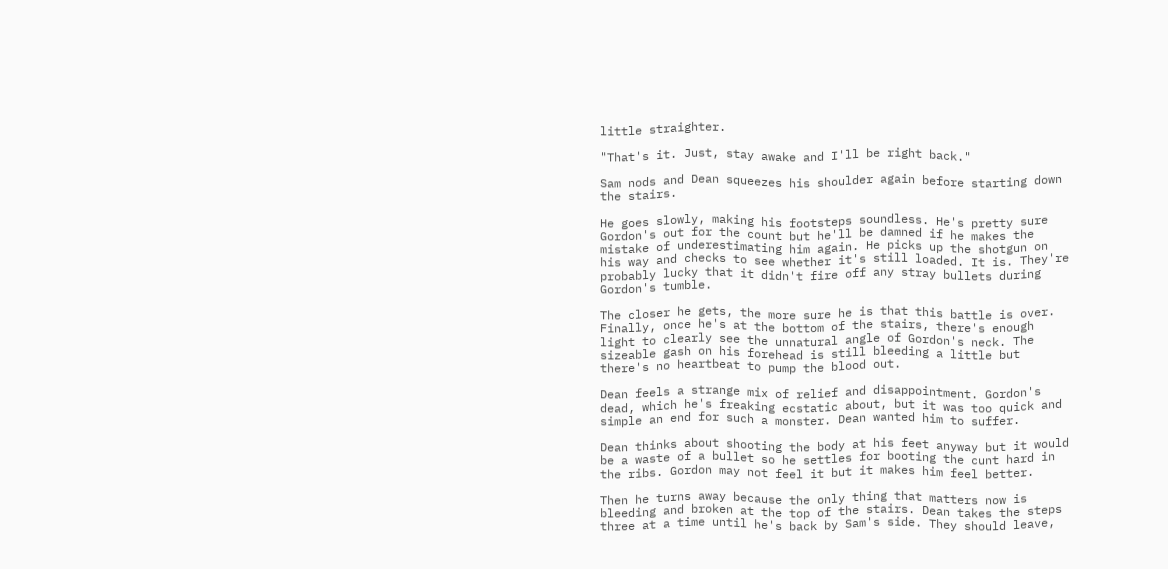little straighter.

"That's it. Just, stay awake and I'll be right back."

Sam nods and Dean squeezes his shoulder again before starting down the stairs.

He goes slowly, making his footsteps soundless. He's pretty sure Gordon's out for the count but he'll be damned if he makes the mistake of underestimating him again. He picks up the shotgun on his way and checks to see whether it's still loaded. It is. They're probably lucky that it didn't fire off any stray bullets during Gordon's tumble.

The closer he gets, the more sure he is that this battle is over. Finally, once he's at the bottom of the stairs, there's enough light to clearly see the unnatural angle of Gordon's neck. The sizeable gash on his forehead is still bleeding a little but there's no heartbeat to pump the blood out.

Dean feels a strange mix of relief and disappointment. Gordon's dead, which he's freaking ecstatic about, but it was too quick and simple an end for such a monster. Dean wanted him to suffer.

Dean thinks about shooting the body at his feet anyway but it would be a waste of a bullet so he settles for booting the cunt hard in the ribs. Gordon may not feel it but it makes him feel better.

Then he turns away because the only thing that matters now is bleeding and broken at the top of the stairs. Dean takes the steps three at a time until he's back by Sam's side. They should leave,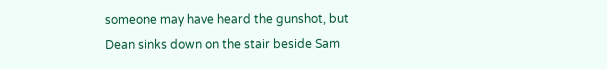someone may have heard the gunshot, but Dean sinks down on the stair beside Sam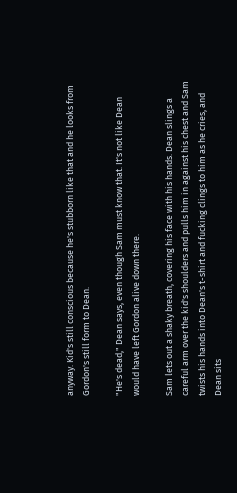anyway. Kid's still conscious because he's stubborn like that and he looks from Gordon's still form to Dean.

"He's dead," Dean says, even though Sam must know that. It's not like Dean would have left Gordon alive down there.

Sam lets out a shaky breath, covering his face with his hands. Dean slings a careful arm over the kid's shoulders and pulls him in against his chest and Sam twists his hands into Dean's t-shirt and fucking clings to him as he cries, and Dean sits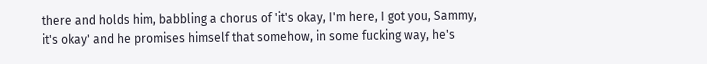there and holds him, babbling a chorus of 'it's okay, I'm here, I got you, Sammy, it's okay' and he promises himself that somehow, in some fucking way, he's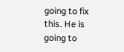going to fix this. He is going to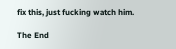fix this, just fucking watch him.

The End